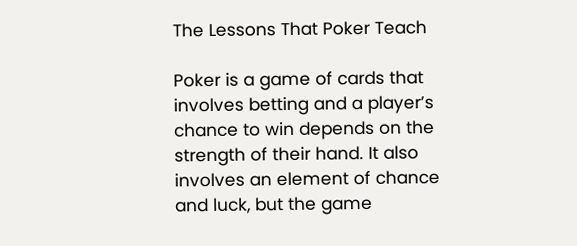The Lessons That Poker Teach

Poker is a game of cards that involves betting and a player’s chance to win depends on the strength of their hand. It also involves an element of chance and luck, but the game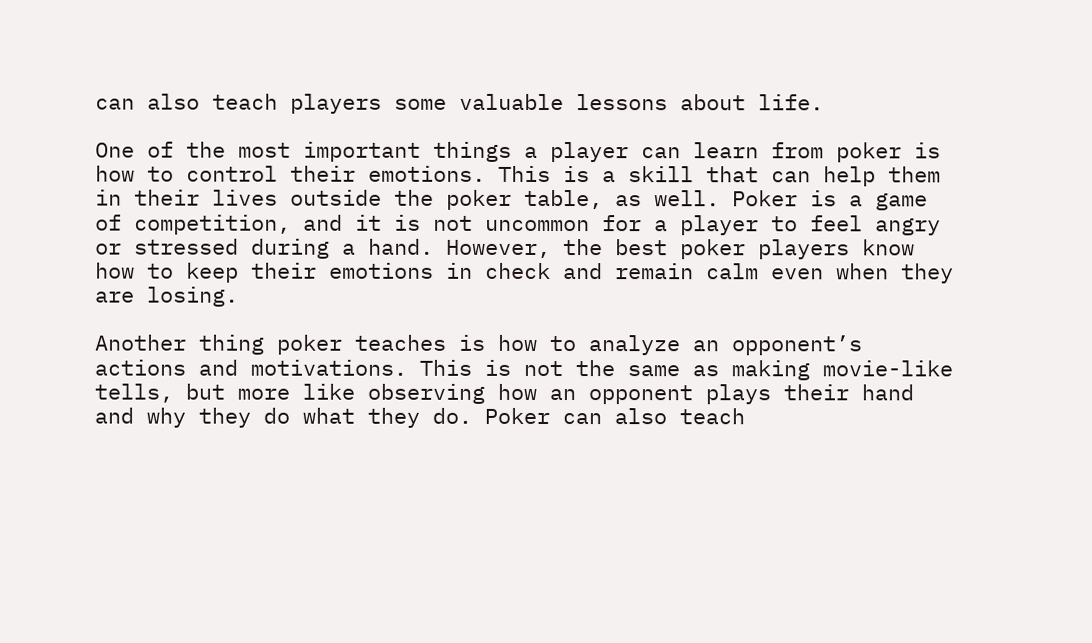can also teach players some valuable lessons about life.

One of the most important things a player can learn from poker is how to control their emotions. This is a skill that can help them in their lives outside the poker table, as well. Poker is a game of competition, and it is not uncommon for a player to feel angry or stressed during a hand. However, the best poker players know how to keep their emotions in check and remain calm even when they are losing.

Another thing poker teaches is how to analyze an opponent’s actions and motivations. This is not the same as making movie-like tells, but more like observing how an opponent plays their hand and why they do what they do. Poker can also teach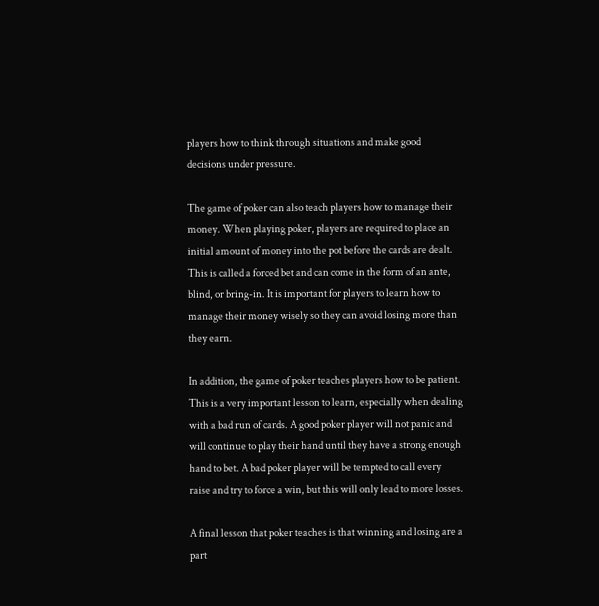players how to think through situations and make good decisions under pressure.

The game of poker can also teach players how to manage their money. When playing poker, players are required to place an initial amount of money into the pot before the cards are dealt. This is called a forced bet and can come in the form of an ante, blind, or bring-in. It is important for players to learn how to manage their money wisely so they can avoid losing more than they earn.

In addition, the game of poker teaches players how to be patient. This is a very important lesson to learn, especially when dealing with a bad run of cards. A good poker player will not panic and will continue to play their hand until they have a strong enough hand to bet. A bad poker player will be tempted to call every raise and try to force a win, but this will only lead to more losses.

A final lesson that poker teaches is that winning and losing are a part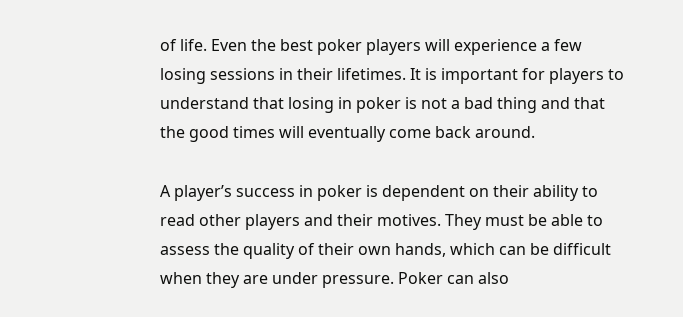of life. Even the best poker players will experience a few losing sessions in their lifetimes. It is important for players to understand that losing in poker is not a bad thing and that the good times will eventually come back around.

A player’s success in poker is dependent on their ability to read other players and their motives. They must be able to assess the quality of their own hands, which can be difficult when they are under pressure. Poker can also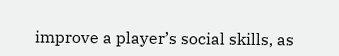improve a player’s social skills, as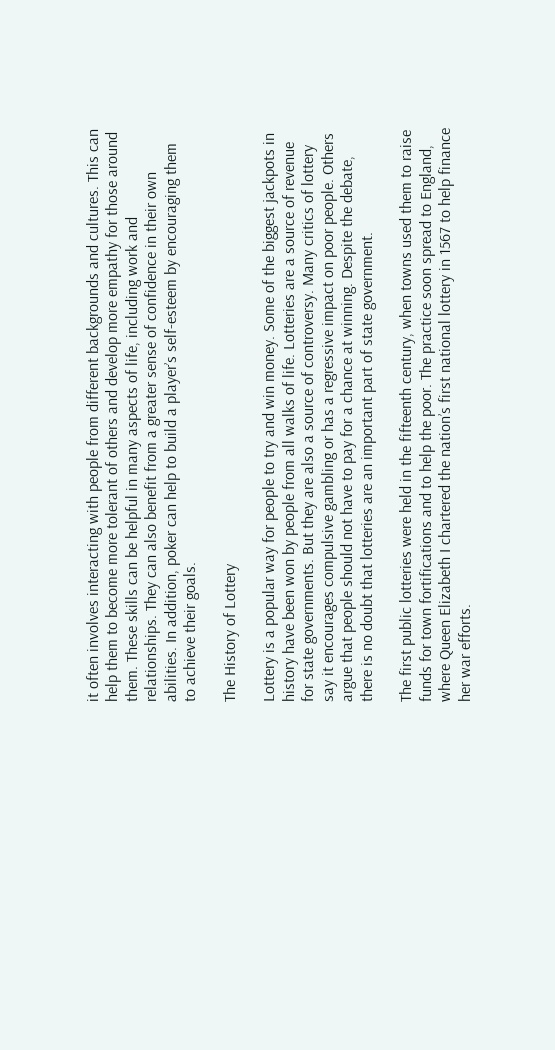it often involves interacting with people from different backgrounds and cultures. This can help them to become more tolerant of others and develop more empathy for those around them. These skills can be helpful in many aspects of life, including work and relationships. They can also benefit from a greater sense of confidence in their own abilities. In addition, poker can help to build a player’s self-esteem by encouraging them to achieve their goals.

The History of Lottery

Lottery is a popular way for people to try and win money. Some of the biggest jackpots in history have been won by people from all walks of life. Lotteries are a source of revenue for state governments. But they are also a source of controversy. Many critics of lottery say it encourages compulsive gambling or has a regressive impact on poor people. Others argue that people should not have to pay for a chance at winning. Despite the debate, there is no doubt that lotteries are an important part of state government.

The first public lotteries were held in the fifteenth century, when towns used them to raise funds for town fortifications and to help the poor. The practice soon spread to England, where Queen Elizabeth I chartered the nation’s first national lottery in 1567 to help finance her war efforts.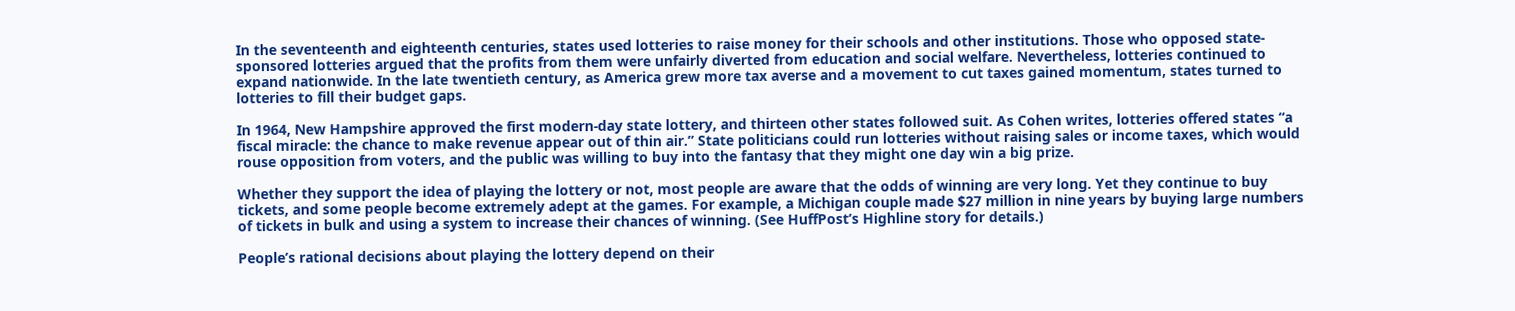In the seventeenth and eighteenth centuries, states used lotteries to raise money for their schools and other institutions. Those who opposed state-sponsored lotteries argued that the profits from them were unfairly diverted from education and social welfare. Nevertheless, lotteries continued to expand nationwide. In the late twentieth century, as America grew more tax averse and a movement to cut taxes gained momentum, states turned to lotteries to fill their budget gaps.

In 1964, New Hampshire approved the first modern-day state lottery, and thirteen other states followed suit. As Cohen writes, lotteries offered states “a fiscal miracle: the chance to make revenue appear out of thin air.” State politicians could run lotteries without raising sales or income taxes, which would rouse opposition from voters, and the public was willing to buy into the fantasy that they might one day win a big prize.

Whether they support the idea of playing the lottery or not, most people are aware that the odds of winning are very long. Yet they continue to buy tickets, and some people become extremely adept at the games. For example, a Michigan couple made $27 million in nine years by buying large numbers of tickets in bulk and using a system to increase their chances of winning. (See HuffPost’s Highline story for details.)

People’s rational decisions about playing the lottery depend on their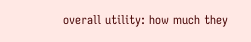overall utility: how much they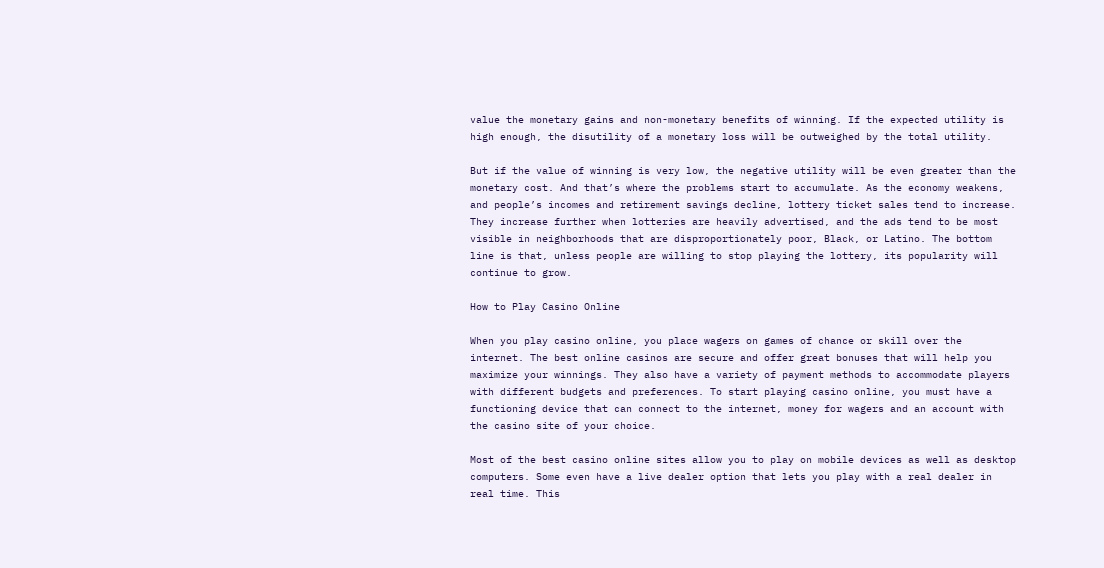value the monetary gains and non-monetary benefits of winning. If the expected utility is high enough, the disutility of a monetary loss will be outweighed by the total utility.

But if the value of winning is very low, the negative utility will be even greater than the monetary cost. And that’s where the problems start to accumulate. As the economy weakens, and people’s incomes and retirement savings decline, lottery ticket sales tend to increase. They increase further when lotteries are heavily advertised, and the ads tend to be most visible in neighborhoods that are disproportionately poor, Black, or Latino. The bottom line is that, unless people are willing to stop playing the lottery, its popularity will continue to grow.

How to Play Casino Online

When you play casino online, you place wagers on games of chance or skill over the internet. The best online casinos are secure and offer great bonuses that will help you maximize your winnings. They also have a variety of payment methods to accommodate players with different budgets and preferences. To start playing casino online, you must have a functioning device that can connect to the internet, money for wagers and an account with the casino site of your choice.

Most of the best casino online sites allow you to play on mobile devices as well as desktop computers. Some even have a live dealer option that lets you play with a real dealer in real time. This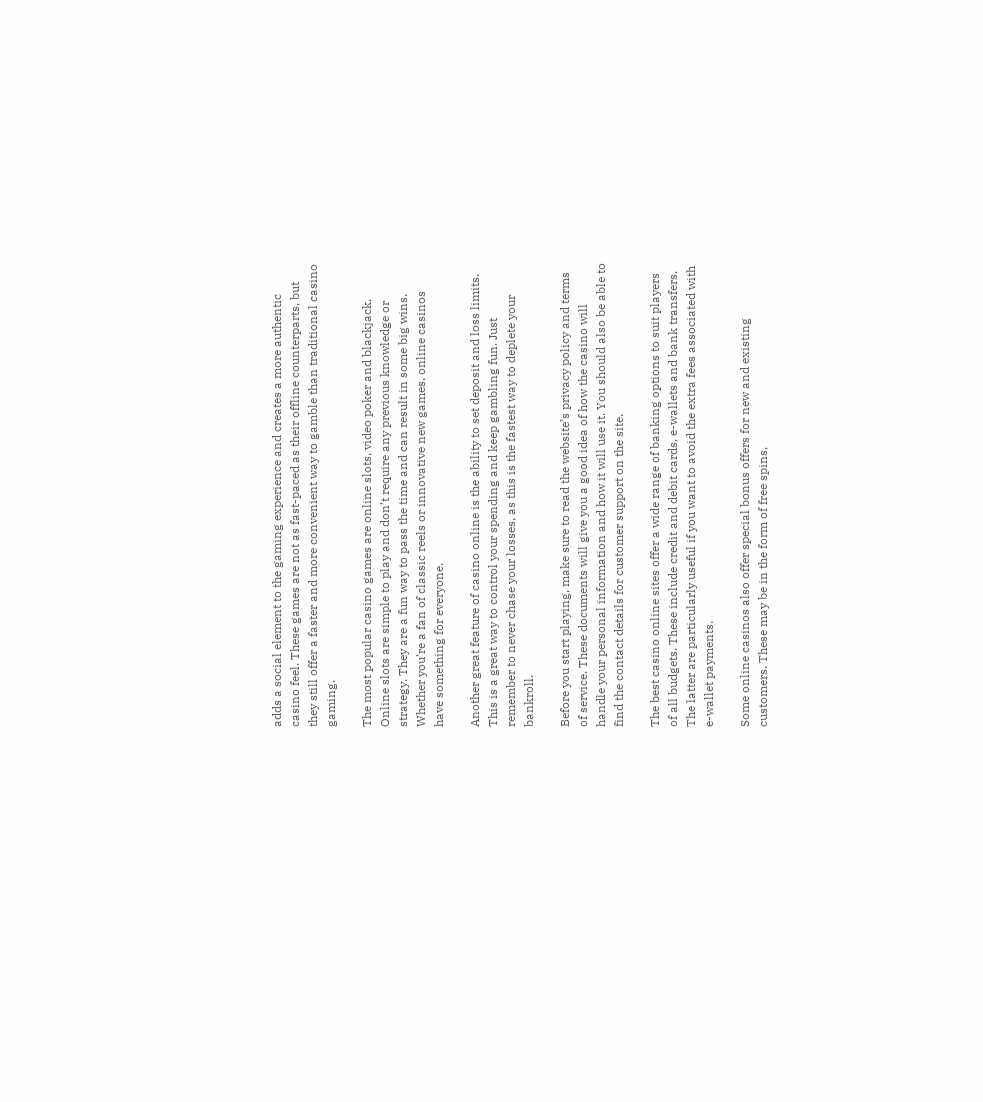adds a social element to the gaming experience and creates a more authentic casino feel. These games are not as fast-paced as their offline counterparts, but they still offer a faster and more convenient way to gamble than traditional casino gaming.

The most popular casino games are online slots, video poker and blackjack. Online slots are simple to play and don’t require any previous knowledge or strategy. They are a fun way to pass the time and can result in some big wins. Whether you’re a fan of classic reels or innovative new games, online casinos have something for everyone.

Another great feature of casino online is the ability to set deposit and loss limits. This is a great way to control your spending and keep gambling fun. Just remember to never chase your losses, as this is the fastest way to deplete your bankroll.

Before you start playing, make sure to read the website’s privacy policy and terms of service. These documents will give you a good idea of how the casino will handle your personal information and how it will use it. You should also be able to find the contact details for customer support on the site.

The best casino online sites offer a wide range of banking options to suit players of all budgets. These include credit and debit cards, e-wallets and bank transfers. The latter are particularly useful if you want to avoid the extra fees associated with e-wallet payments.

Some online casinos also offer special bonus offers for new and existing customers. These may be in the form of free spins,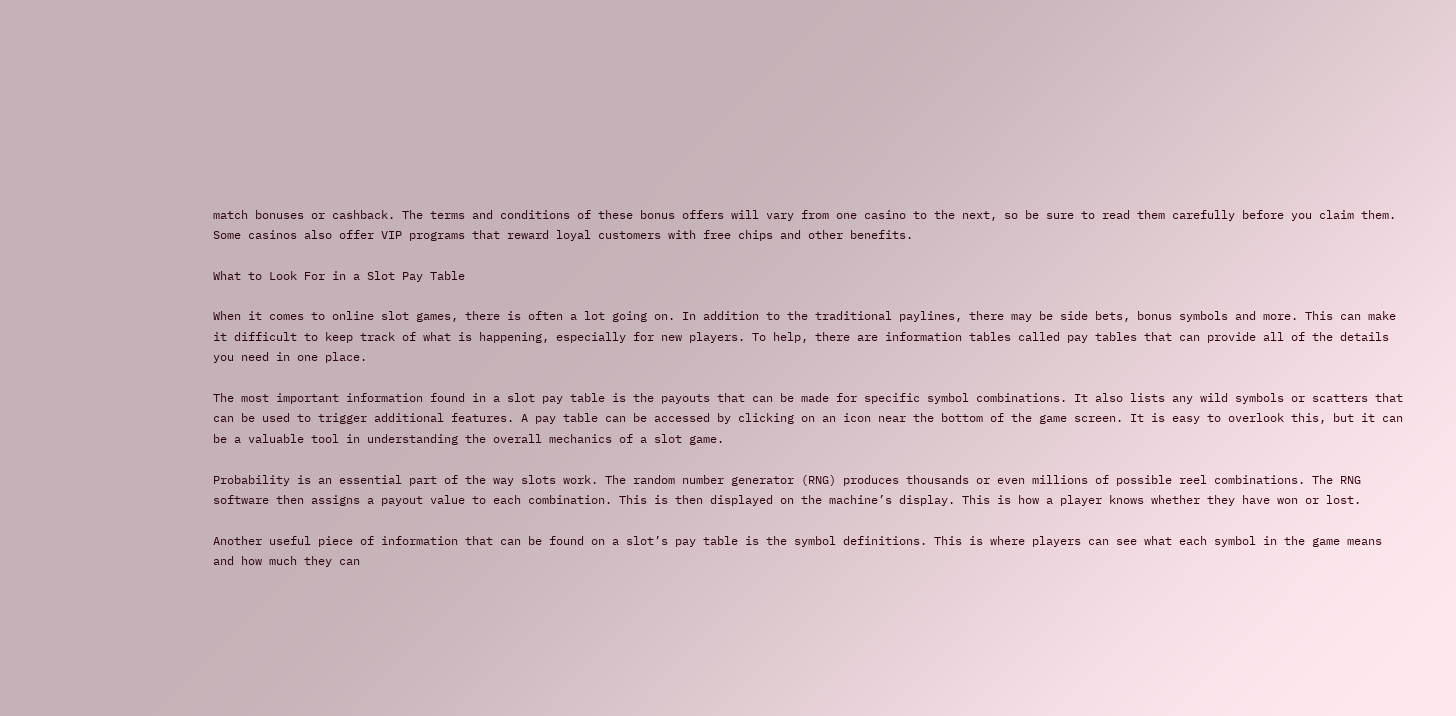match bonuses or cashback. The terms and conditions of these bonus offers will vary from one casino to the next, so be sure to read them carefully before you claim them. Some casinos also offer VIP programs that reward loyal customers with free chips and other benefits.

What to Look For in a Slot Pay Table

When it comes to online slot games, there is often a lot going on. In addition to the traditional paylines, there may be side bets, bonus symbols and more. This can make it difficult to keep track of what is happening, especially for new players. To help, there are information tables called pay tables that can provide all of the details you need in one place.

The most important information found in a slot pay table is the payouts that can be made for specific symbol combinations. It also lists any wild symbols or scatters that can be used to trigger additional features. A pay table can be accessed by clicking on an icon near the bottom of the game screen. It is easy to overlook this, but it can be a valuable tool in understanding the overall mechanics of a slot game.

Probability is an essential part of the way slots work. The random number generator (RNG) produces thousands or even millions of possible reel combinations. The RNG software then assigns a payout value to each combination. This is then displayed on the machine’s display. This is how a player knows whether they have won or lost.

Another useful piece of information that can be found on a slot’s pay table is the symbol definitions. This is where players can see what each symbol in the game means and how much they can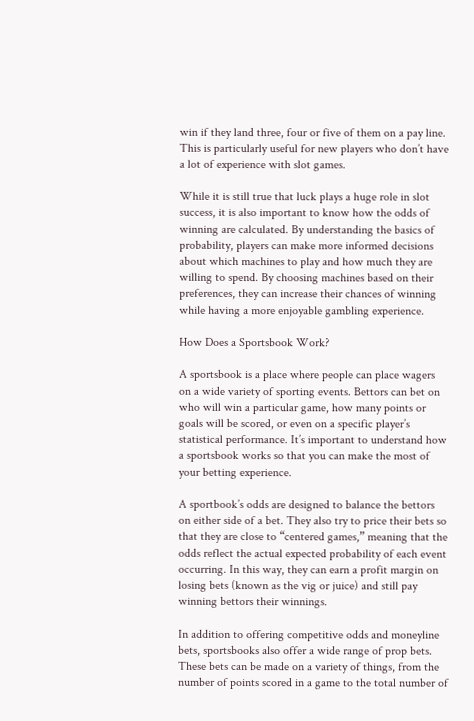win if they land three, four or five of them on a pay line. This is particularly useful for new players who don’t have a lot of experience with slot games.

While it is still true that luck plays a huge role in slot success, it is also important to know how the odds of winning are calculated. By understanding the basics of probability, players can make more informed decisions about which machines to play and how much they are willing to spend. By choosing machines based on their preferences, they can increase their chances of winning while having a more enjoyable gambling experience.

How Does a Sportsbook Work?

A sportsbook is a place where people can place wagers on a wide variety of sporting events. Bettors can bet on who will win a particular game, how many points or goals will be scored, or even on a specific player’s statistical performance. It’s important to understand how a sportsbook works so that you can make the most of your betting experience.

A sportbook’s odds are designed to balance the bettors on either side of a bet. They also try to price their bets so that they are close to “centered games,” meaning that the odds reflect the actual expected probability of each event occurring. In this way, they can earn a profit margin on losing bets (known as the vig or juice) and still pay winning bettors their winnings.

In addition to offering competitive odds and moneyline bets, sportsbooks also offer a wide range of prop bets. These bets can be made on a variety of things, from the number of points scored in a game to the total number of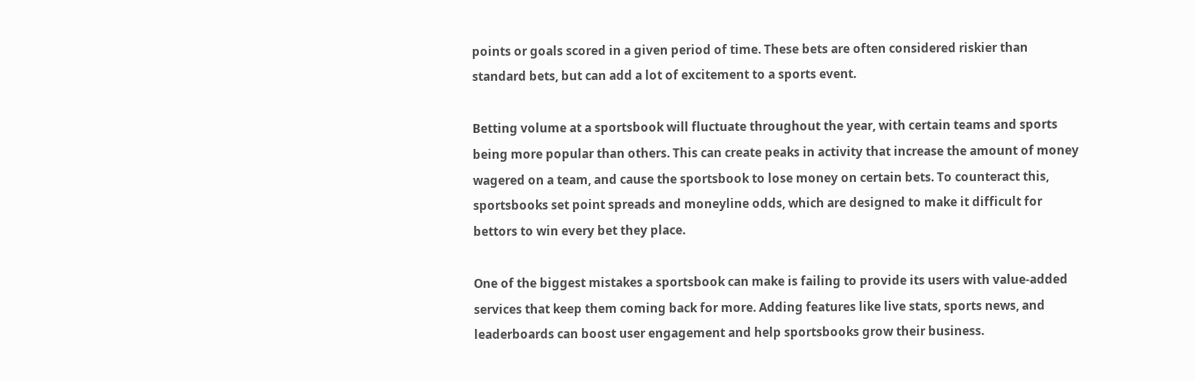points or goals scored in a given period of time. These bets are often considered riskier than standard bets, but can add a lot of excitement to a sports event.

Betting volume at a sportsbook will fluctuate throughout the year, with certain teams and sports being more popular than others. This can create peaks in activity that increase the amount of money wagered on a team, and cause the sportsbook to lose money on certain bets. To counteract this, sportsbooks set point spreads and moneyline odds, which are designed to make it difficult for bettors to win every bet they place.

One of the biggest mistakes a sportsbook can make is failing to provide its users with value-added services that keep them coming back for more. Adding features like live stats, sports news, and leaderboards can boost user engagement and help sportsbooks grow their business.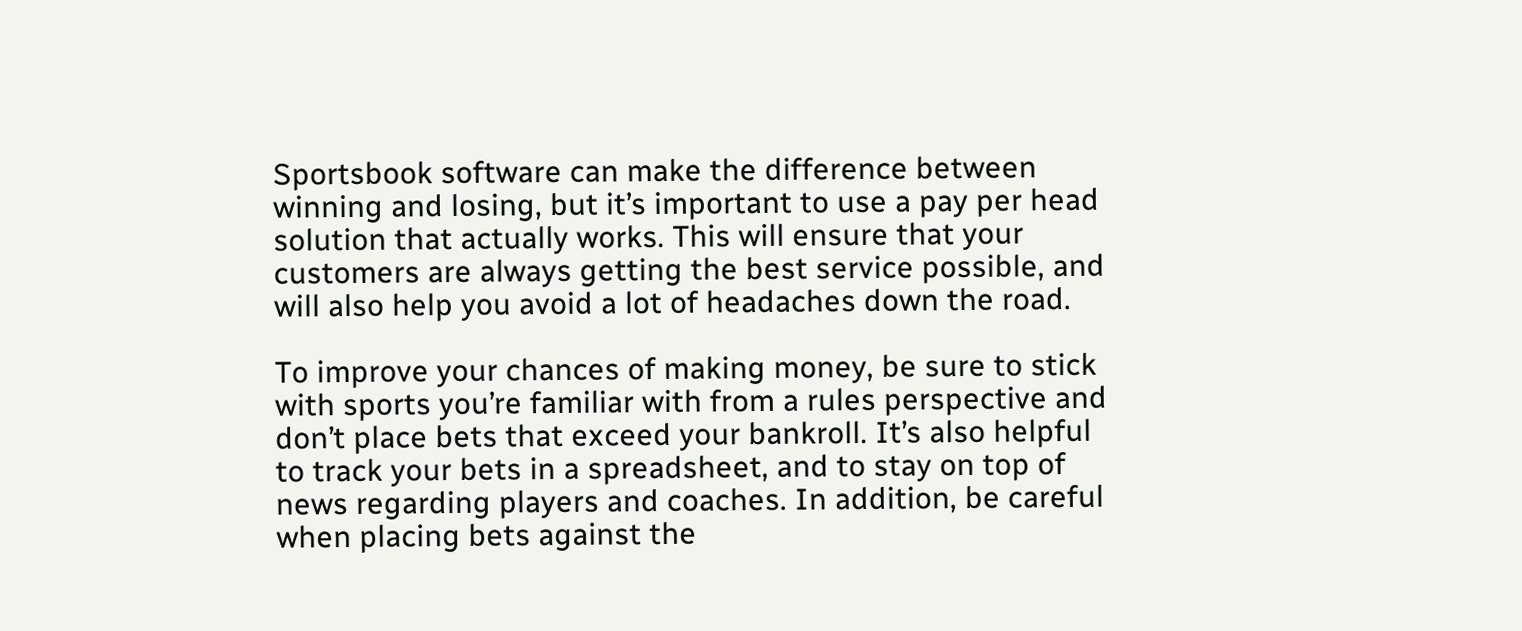Sportsbook software can make the difference between winning and losing, but it’s important to use a pay per head solution that actually works. This will ensure that your customers are always getting the best service possible, and will also help you avoid a lot of headaches down the road.

To improve your chances of making money, be sure to stick with sports you’re familiar with from a rules perspective and don’t place bets that exceed your bankroll. It’s also helpful to track your bets in a spreadsheet, and to stay on top of news regarding players and coaches. In addition, be careful when placing bets against the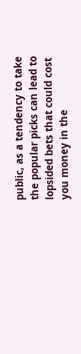public, as a tendency to take the popular picks can lead to lopsided bets that could cost you money in the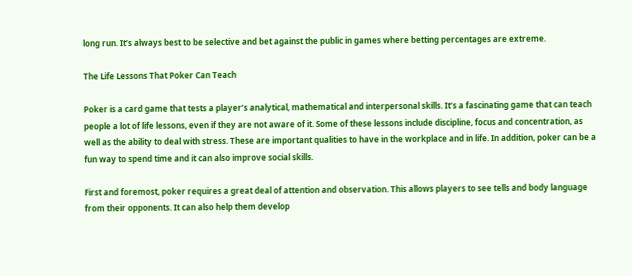long run. It’s always best to be selective and bet against the public in games where betting percentages are extreme.

The Life Lessons That Poker Can Teach

Poker is a card game that tests a player’s analytical, mathematical and interpersonal skills. It’s a fascinating game that can teach people a lot of life lessons, even if they are not aware of it. Some of these lessons include discipline, focus and concentration, as well as the ability to deal with stress. These are important qualities to have in the workplace and in life. In addition, poker can be a fun way to spend time and it can also improve social skills.

First and foremost, poker requires a great deal of attention and observation. This allows players to see tells and body language from their opponents. It can also help them develop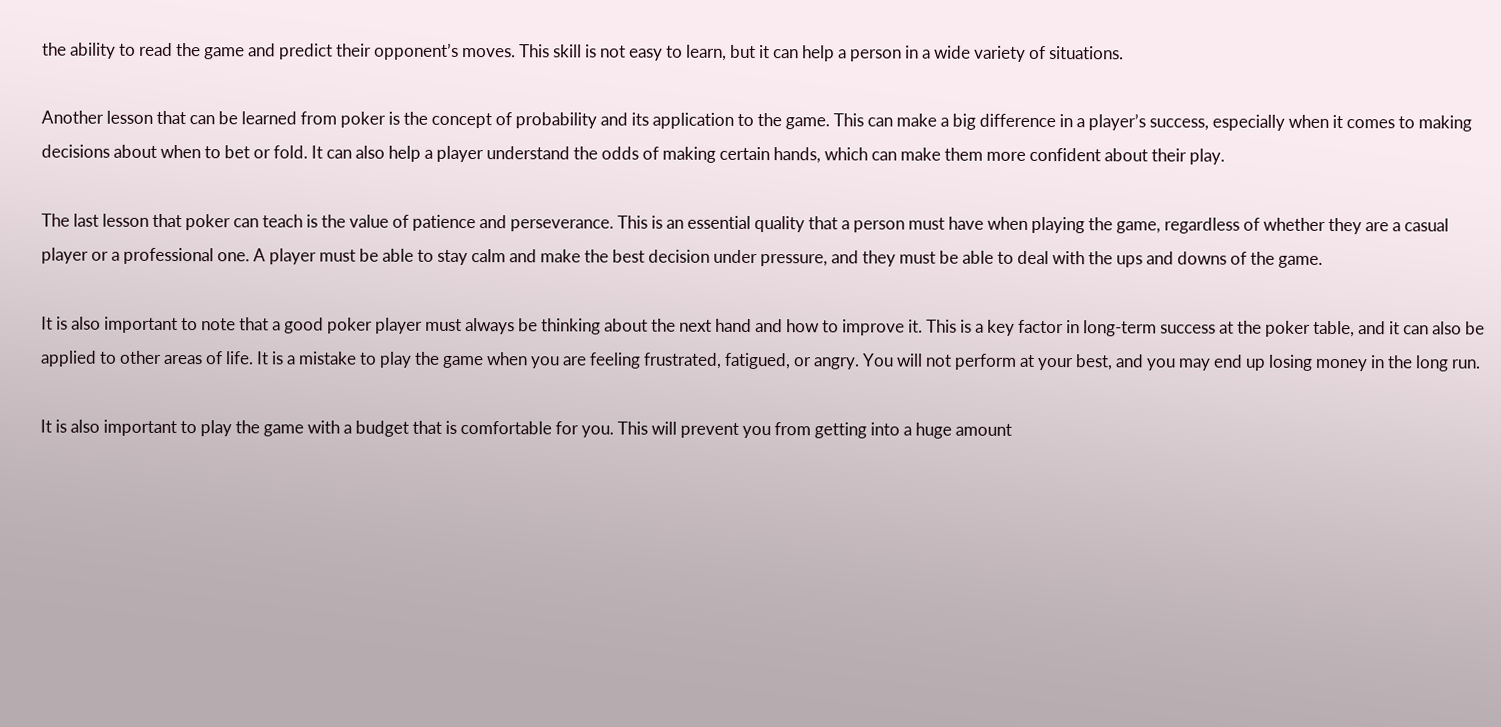the ability to read the game and predict their opponent’s moves. This skill is not easy to learn, but it can help a person in a wide variety of situations.

Another lesson that can be learned from poker is the concept of probability and its application to the game. This can make a big difference in a player’s success, especially when it comes to making decisions about when to bet or fold. It can also help a player understand the odds of making certain hands, which can make them more confident about their play.

The last lesson that poker can teach is the value of patience and perseverance. This is an essential quality that a person must have when playing the game, regardless of whether they are a casual player or a professional one. A player must be able to stay calm and make the best decision under pressure, and they must be able to deal with the ups and downs of the game.

It is also important to note that a good poker player must always be thinking about the next hand and how to improve it. This is a key factor in long-term success at the poker table, and it can also be applied to other areas of life. It is a mistake to play the game when you are feeling frustrated, fatigued, or angry. You will not perform at your best, and you may end up losing money in the long run.

It is also important to play the game with a budget that is comfortable for you. This will prevent you from getting into a huge amount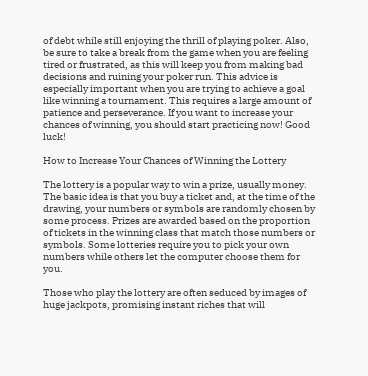of debt while still enjoying the thrill of playing poker. Also, be sure to take a break from the game when you are feeling tired or frustrated, as this will keep you from making bad decisions and ruining your poker run. This advice is especially important when you are trying to achieve a goal like winning a tournament. This requires a large amount of patience and perseverance. If you want to increase your chances of winning, you should start practicing now! Good luck!

How to Increase Your Chances of Winning the Lottery

The lottery is a popular way to win a prize, usually money. The basic idea is that you buy a ticket and, at the time of the drawing, your numbers or symbols are randomly chosen by some process. Prizes are awarded based on the proportion of tickets in the winning class that match those numbers or symbols. Some lotteries require you to pick your own numbers while others let the computer choose them for you.

Those who play the lottery are often seduced by images of huge jackpots, promising instant riches that will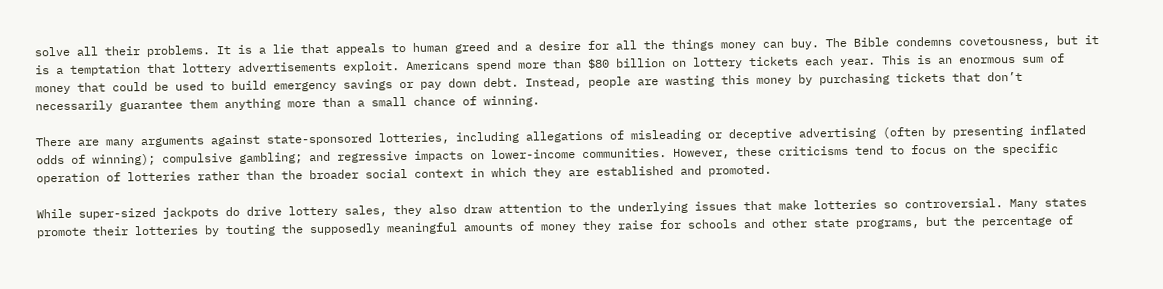solve all their problems. It is a lie that appeals to human greed and a desire for all the things money can buy. The Bible condemns covetousness, but it is a temptation that lottery advertisements exploit. Americans spend more than $80 billion on lottery tickets each year. This is an enormous sum of money that could be used to build emergency savings or pay down debt. Instead, people are wasting this money by purchasing tickets that don’t necessarily guarantee them anything more than a small chance of winning.

There are many arguments against state-sponsored lotteries, including allegations of misleading or deceptive advertising (often by presenting inflated odds of winning); compulsive gambling; and regressive impacts on lower-income communities. However, these criticisms tend to focus on the specific operation of lotteries rather than the broader social context in which they are established and promoted.

While super-sized jackpots do drive lottery sales, they also draw attention to the underlying issues that make lotteries so controversial. Many states promote their lotteries by touting the supposedly meaningful amounts of money they raise for schools and other state programs, but the percentage of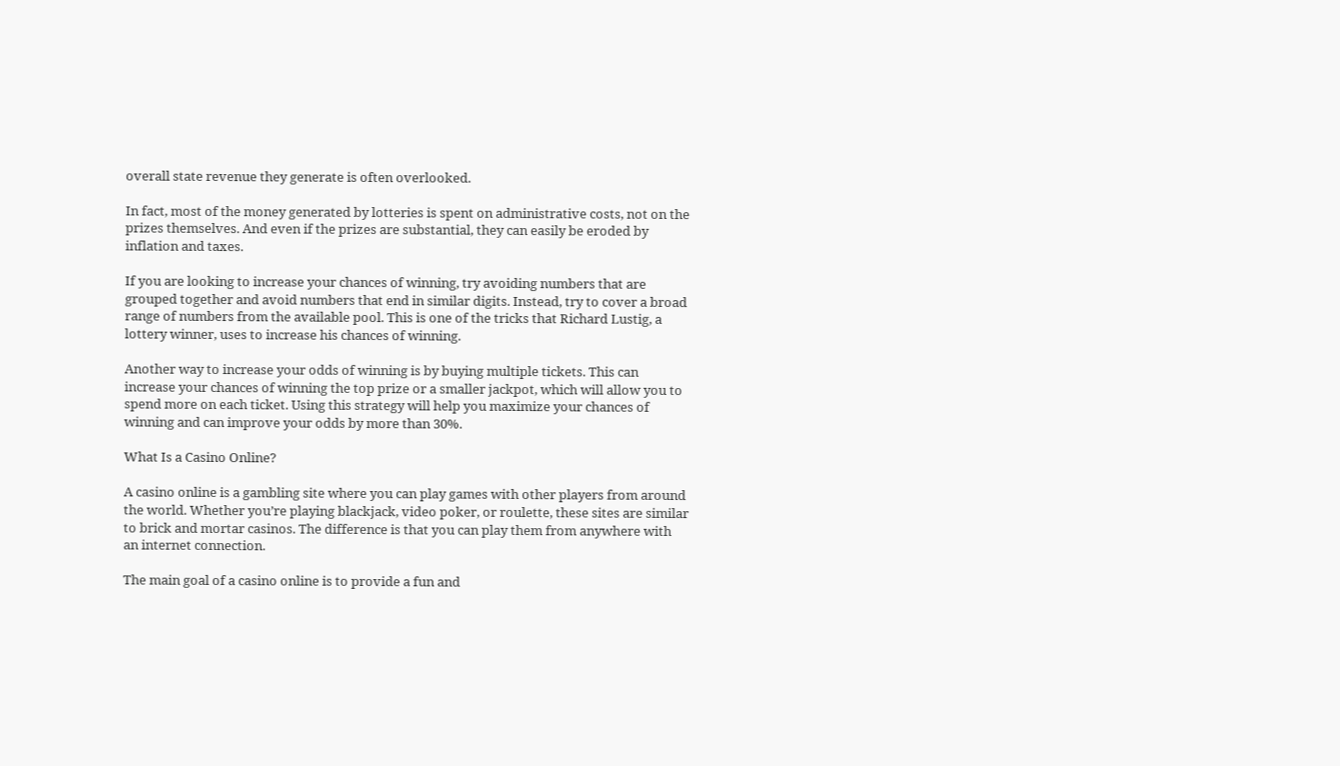overall state revenue they generate is often overlooked.

In fact, most of the money generated by lotteries is spent on administrative costs, not on the prizes themselves. And even if the prizes are substantial, they can easily be eroded by inflation and taxes.

If you are looking to increase your chances of winning, try avoiding numbers that are grouped together and avoid numbers that end in similar digits. Instead, try to cover a broad range of numbers from the available pool. This is one of the tricks that Richard Lustig, a lottery winner, uses to increase his chances of winning.

Another way to increase your odds of winning is by buying multiple tickets. This can increase your chances of winning the top prize or a smaller jackpot, which will allow you to spend more on each ticket. Using this strategy will help you maximize your chances of winning and can improve your odds by more than 30%.

What Is a Casino Online?

A casino online is a gambling site where you can play games with other players from around the world. Whether you’re playing blackjack, video poker, or roulette, these sites are similar to brick and mortar casinos. The difference is that you can play them from anywhere with an internet connection.

The main goal of a casino online is to provide a fun and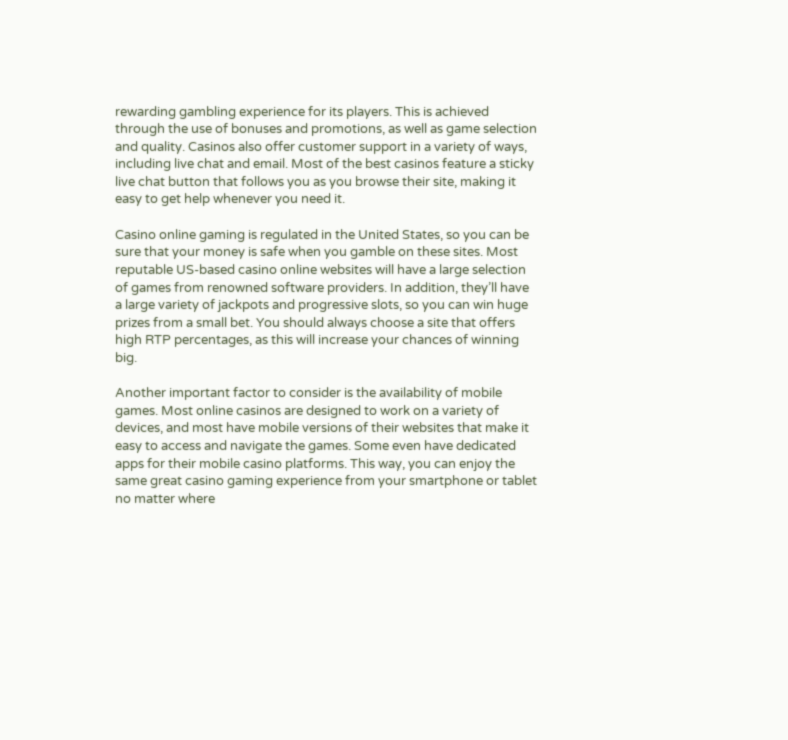rewarding gambling experience for its players. This is achieved through the use of bonuses and promotions, as well as game selection and quality. Casinos also offer customer support in a variety of ways, including live chat and email. Most of the best casinos feature a sticky live chat button that follows you as you browse their site, making it easy to get help whenever you need it.

Casino online gaming is regulated in the United States, so you can be sure that your money is safe when you gamble on these sites. Most reputable US-based casino online websites will have a large selection of games from renowned software providers. In addition, they’ll have a large variety of jackpots and progressive slots, so you can win huge prizes from a small bet. You should always choose a site that offers high RTP percentages, as this will increase your chances of winning big.

Another important factor to consider is the availability of mobile games. Most online casinos are designed to work on a variety of devices, and most have mobile versions of their websites that make it easy to access and navigate the games. Some even have dedicated apps for their mobile casino platforms. This way, you can enjoy the same great casino gaming experience from your smartphone or tablet no matter where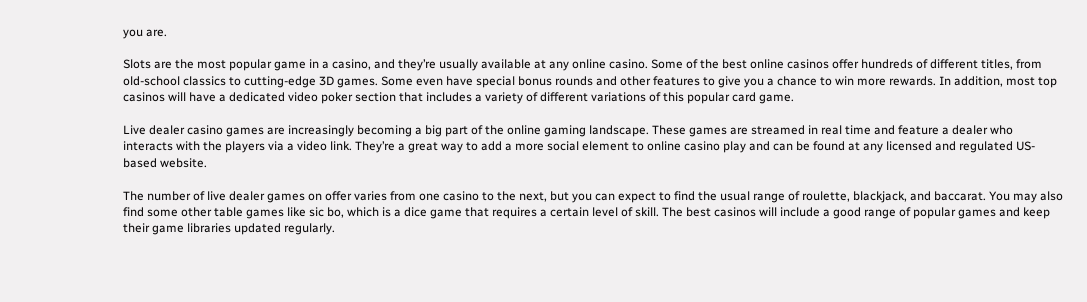you are.

Slots are the most popular game in a casino, and they’re usually available at any online casino. Some of the best online casinos offer hundreds of different titles, from old-school classics to cutting-edge 3D games. Some even have special bonus rounds and other features to give you a chance to win more rewards. In addition, most top casinos will have a dedicated video poker section that includes a variety of different variations of this popular card game.

Live dealer casino games are increasingly becoming a big part of the online gaming landscape. These games are streamed in real time and feature a dealer who interacts with the players via a video link. They’re a great way to add a more social element to online casino play and can be found at any licensed and regulated US-based website.

The number of live dealer games on offer varies from one casino to the next, but you can expect to find the usual range of roulette, blackjack, and baccarat. You may also find some other table games like sic bo, which is a dice game that requires a certain level of skill. The best casinos will include a good range of popular games and keep their game libraries updated regularly.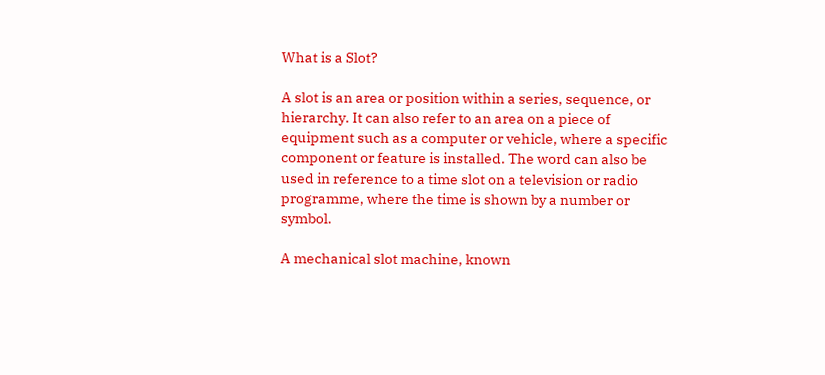What is a Slot?

A slot is an area or position within a series, sequence, or hierarchy. It can also refer to an area on a piece of equipment such as a computer or vehicle, where a specific component or feature is installed. The word can also be used in reference to a time slot on a television or radio programme, where the time is shown by a number or symbol.

A mechanical slot machine, known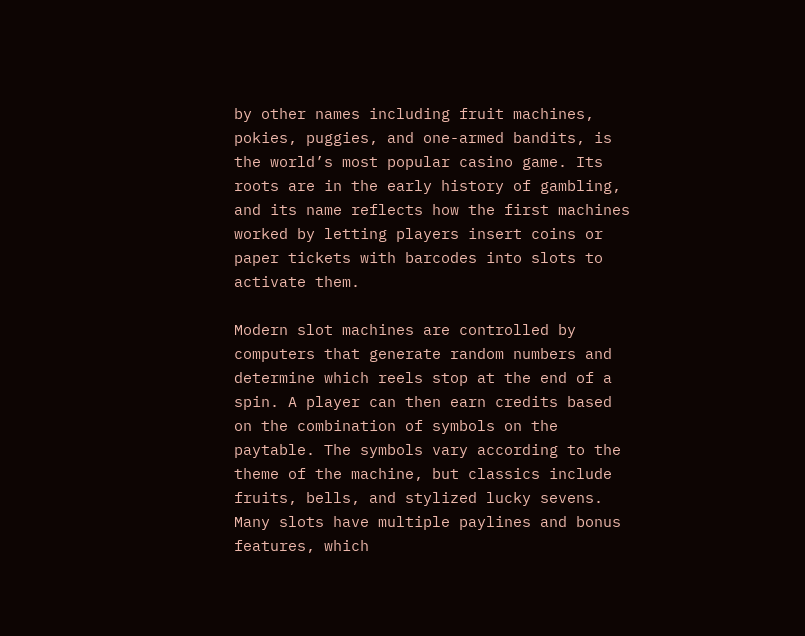by other names including fruit machines, pokies, puggies, and one-armed bandits, is the world’s most popular casino game. Its roots are in the early history of gambling, and its name reflects how the first machines worked by letting players insert coins or paper tickets with barcodes into slots to activate them.

Modern slot machines are controlled by computers that generate random numbers and determine which reels stop at the end of a spin. A player can then earn credits based on the combination of symbols on the paytable. The symbols vary according to the theme of the machine, but classics include fruits, bells, and stylized lucky sevens. Many slots have multiple paylines and bonus features, which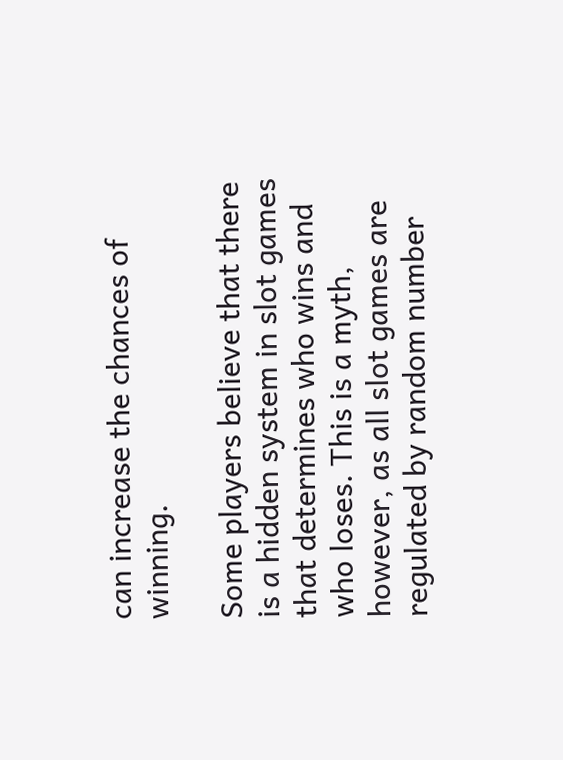can increase the chances of winning.

Some players believe that there is a hidden system in slot games that determines who wins and who loses. This is a myth, however, as all slot games are regulated by random number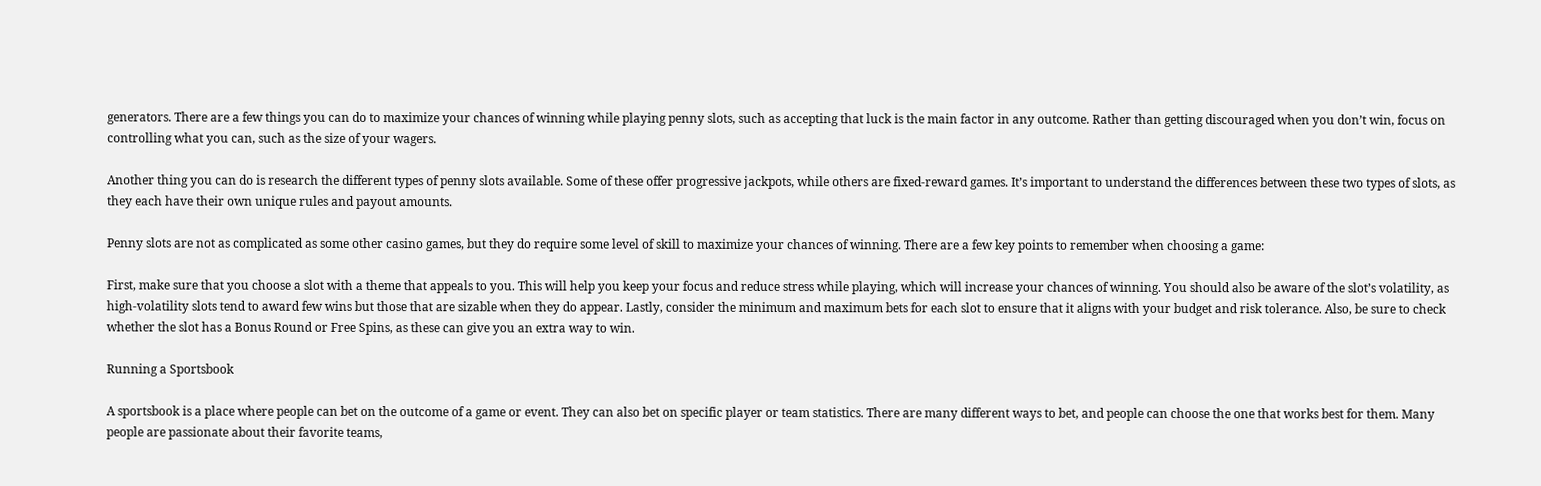generators. There are a few things you can do to maximize your chances of winning while playing penny slots, such as accepting that luck is the main factor in any outcome. Rather than getting discouraged when you don’t win, focus on controlling what you can, such as the size of your wagers.

Another thing you can do is research the different types of penny slots available. Some of these offer progressive jackpots, while others are fixed-reward games. It’s important to understand the differences between these two types of slots, as they each have their own unique rules and payout amounts.

Penny slots are not as complicated as some other casino games, but they do require some level of skill to maximize your chances of winning. There are a few key points to remember when choosing a game:

First, make sure that you choose a slot with a theme that appeals to you. This will help you keep your focus and reduce stress while playing, which will increase your chances of winning. You should also be aware of the slot’s volatility, as high-volatility slots tend to award few wins but those that are sizable when they do appear. Lastly, consider the minimum and maximum bets for each slot to ensure that it aligns with your budget and risk tolerance. Also, be sure to check whether the slot has a Bonus Round or Free Spins, as these can give you an extra way to win.

Running a Sportsbook

A sportsbook is a place where people can bet on the outcome of a game or event. They can also bet on specific player or team statistics. There are many different ways to bet, and people can choose the one that works best for them. Many people are passionate about their favorite teams,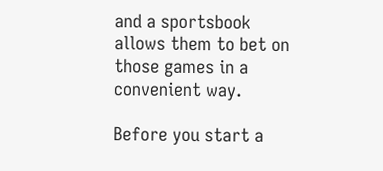and a sportsbook allows them to bet on those games in a convenient way.

Before you start a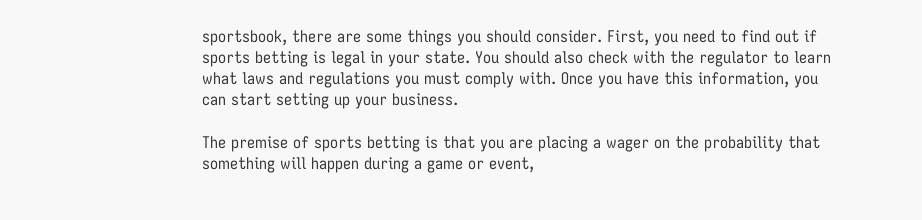sportsbook, there are some things you should consider. First, you need to find out if sports betting is legal in your state. You should also check with the regulator to learn what laws and regulations you must comply with. Once you have this information, you can start setting up your business.

The premise of sports betting is that you are placing a wager on the probability that something will happen during a game or event,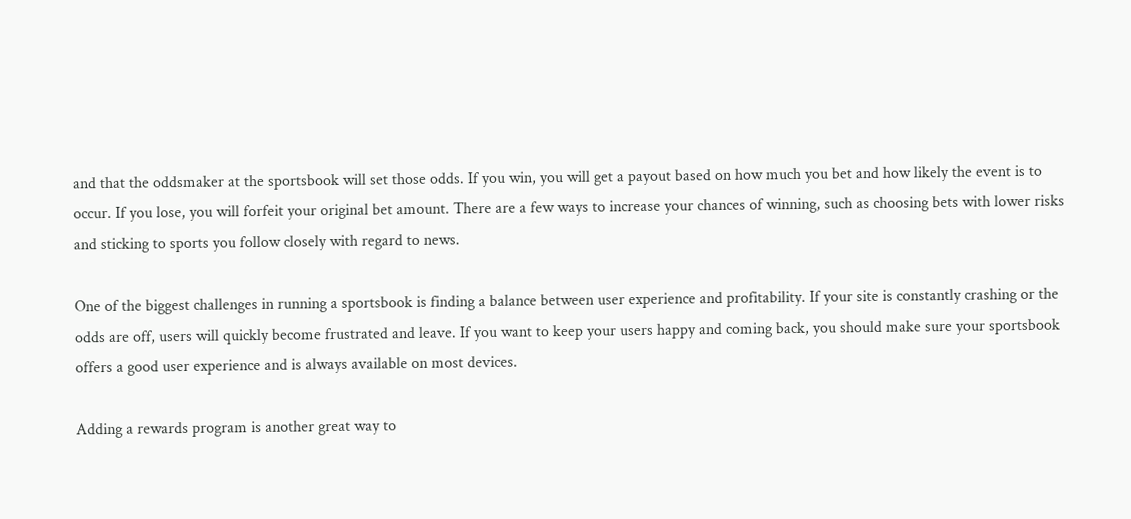and that the oddsmaker at the sportsbook will set those odds. If you win, you will get a payout based on how much you bet and how likely the event is to occur. If you lose, you will forfeit your original bet amount. There are a few ways to increase your chances of winning, such as choosing bets with lower risks and sticking to sports you follow closely with regard to news.

One of the biggest challenges in running a sportsbook is finding a balance between user experience and profitability. If your site is constantly crashing or the odds are off, users will quickly become frustrated and leave. If you want to keep your users happy and coming back, you should make sure your sportsbook offers a good user experience and is always available on most devices.

Adding a rewards program is another great way to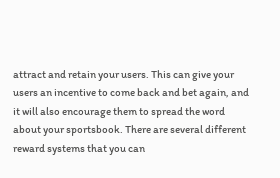attract and retain your users. This can give your users an incentive to come back and bet again, and it will also encourage them to spread the word about your sportsbook. There are several different reward systems that you can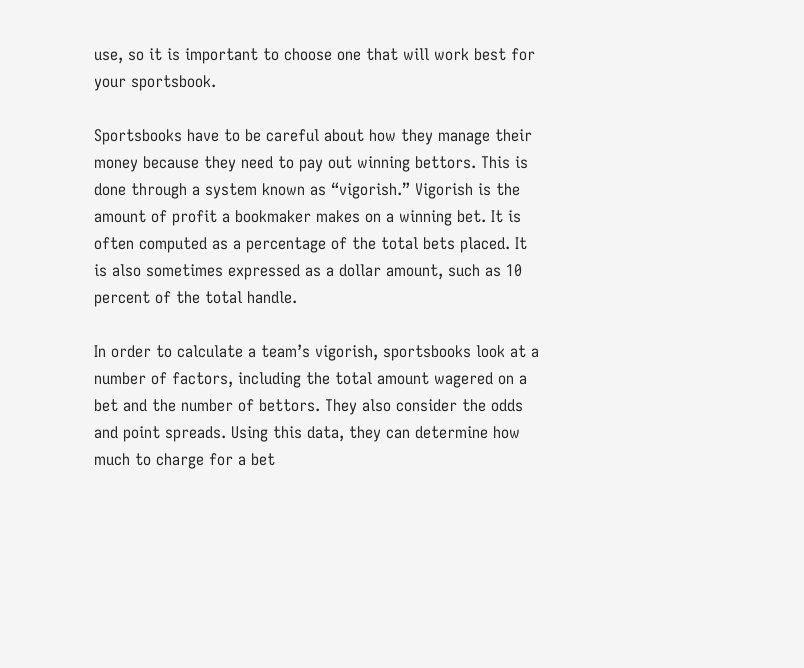use, so it is important to choose one that will work best for your sportsbook.

Sportsbooks have to be careful about how they manage their money because they need to pay out winning bettors. This is done through a system known as “vigorish.” Vigorish is the amount of profit a bookmaker makes on a winning bet. It is often computed as a percentage of the total bets placed. It is also sometimes expressed as a dollar amount, such as 10 percent of the total handle.

In order to calculate a team’s vigorish, sportsbooks look at a number of factors, including the total amount wagered on a bet and the number of bettors. They also consider the odds and point spreads. Using this data, they can determine how much to charge for a bet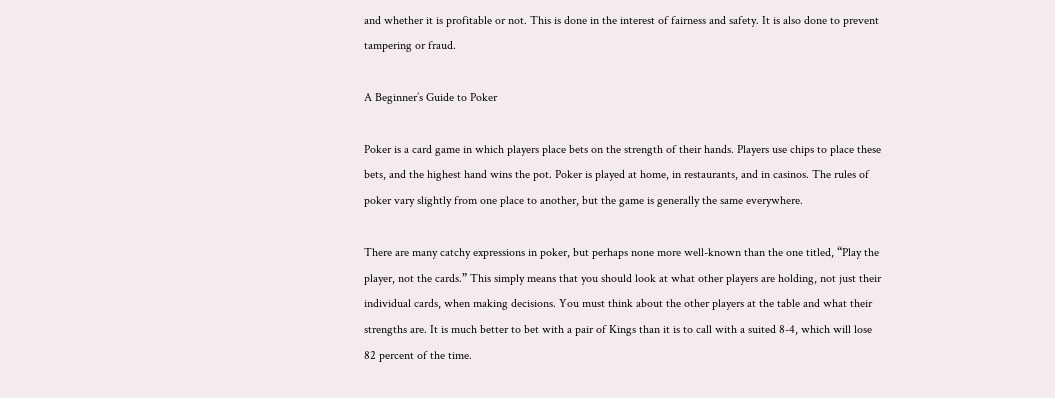and whether it is profitable or not. This is done in the interest of fairness and safety. It is also done to prevent tampering or fraud.

A Beginner’s Guide to Poker

Poker is a card game in which players place bets on the strength of their hands. Players use chips to place these bets, and the highest hand wins the pot. Poker is played at home, in restaurants, and in casinos. The rules of poker vary slightly from one place to another, but the game is generally the same everywhere.

There are many catchy expressions in poker, but perhaps none more well-known than the one titled, “Play the player, not the cards.” This simply means that you should look at what other players are holding, not just their individual cards, when making decisions. You must think about the other players at the table and what their strengths are. It is much better to bet with a pair of Kings than it is to call with a suited 8-4, which will lose 82 percent of the time.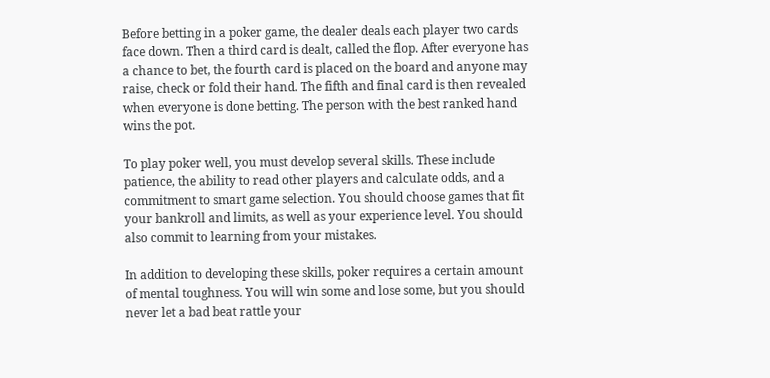Before betting in a poker game, the dealer deals each player two cards face down. Then a third card is dealt, called the flop. After everyone has a chance to bet, the fourth card is placed on the board and anyone may raise, check or fold their hand. The fifth and final card is then revealed when everyone is done betting. The person with the best ranked hand wins the pot.

To play poker well, you must develop several skills. These include patience, the ability to read other players and calculate odds, and a commitment to smart game selection. You should choose games that fit your bankroll and limits, as well as your experience level. You should also commit to learning from your mistakes.

In addition to developing these skills, poker requires a certain amount of mental toughness. You will win some and lose some, but you should never let a bad beat rattle your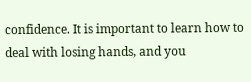confidence. It is important to learn how to deal with losing hands, and you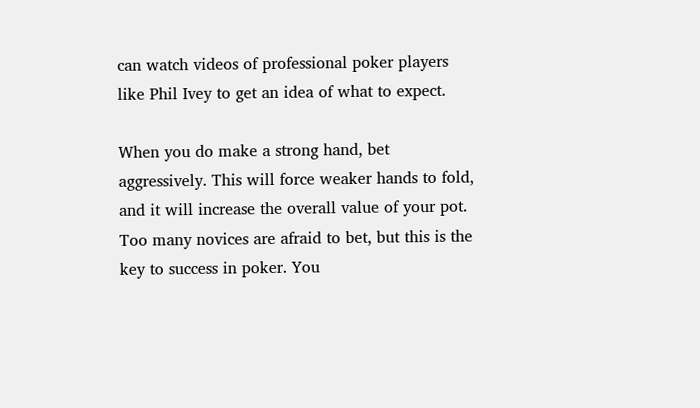can watch videos of professional poker players like Phil Ivey to get an idea of what to expect.

When you do make a strong hand, bet aggressively. This will force weaker hands to fold, and it will increase the overall value of your pot. Too many novices are afraid to bet, but this is the key to success in poker. You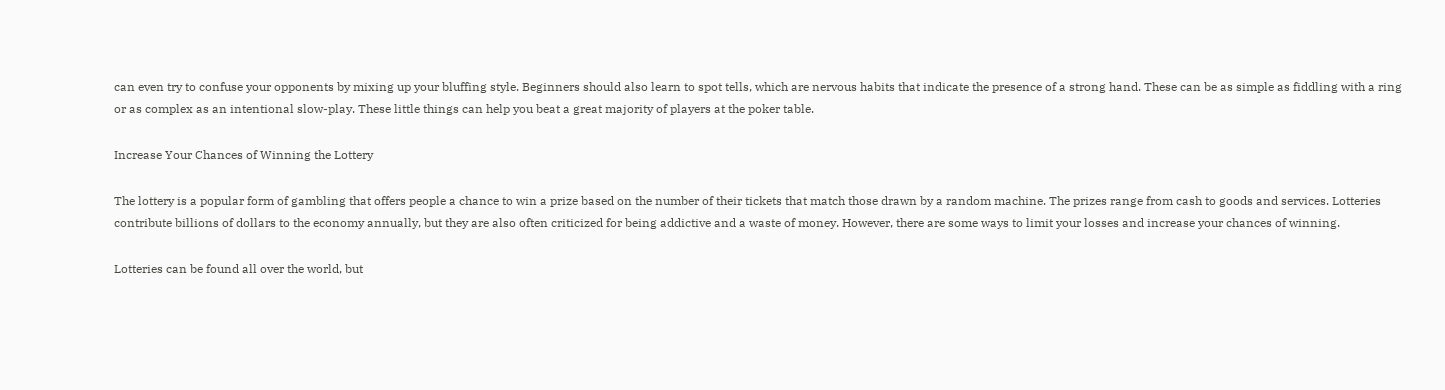can even try to confuse your opponents by mixing up your bluffing style. Beginners should also learn to spot tells, which are nervous habits that indicate the presence of a strong hand. These can be as simple as fiddling with a ring or as complex as an intentional slow-play. These little things can help you beat a great majority of players at the poker table.

Increase Your Chances of Winning the Lottery

The lottery is a popular form of gambling that offers people a chance to win a prize based on the number of their tickets that match those drawn by a random machine. The prizes range from cash to goods and services. Lotteries contribute billions of dollars to the economy annually, but they are also often criticized for being addictive and a waste of money. However, there are some ways to limit your losses and increase your chances of winning.

Lotteries can be found all over the world, but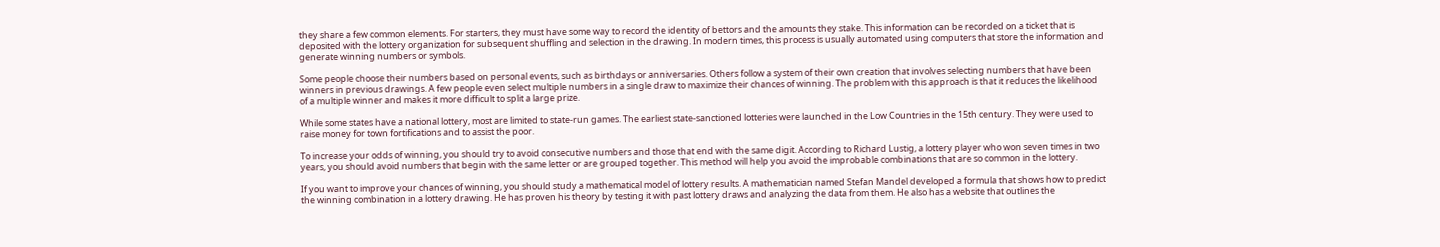they share a few common elements. For starters, they must have some way to record the identity of bettors and the amounts they stake. This information can be recorded on a ticket that is deposited with the lottery organization for subsequent shuffling and selection in the drawing. In modern times, this process is usually automated using computers that store the information and generate winning numbers or symbols.

Some people choose their numbers based on personal events, such as birthdays or anniversaries. Others follow a system of their own creation that involves selecting numbers that have been winners in previous drawings. A few people even select multiple numbers in a single draw to maximize their chances of winning. The problem with this approach is that it reduces the likelihood of a multiple winner and makes it more difficult to split a large prize.

While some states have a national lottery, most are limited to state-run games. The earliest state-sanctioned lotteries were launched in the Low Countries in the 15th century. They were used to raise money for town fortifications and to assist the poor.

To increase your odds of winning, you should try to avoid consecutive numbers and those that end with the same digit. According to Richard Lustig, a lottery player who won seven times in two years, you should avoid numbers that begin with the same letter or are grouped together. This method will help you avoid the improbable combinations that are so common in the lottery.

If you want to improve your chances of winning, you should study a mathematical model of lottery results. A mathematician named Stefan Mandel developed a formula that shows how to predict the winning combination in a lottery drawing. He has proven his theory by testing it with past lottery draws and analyzing the data from them. He also has a website that outlines the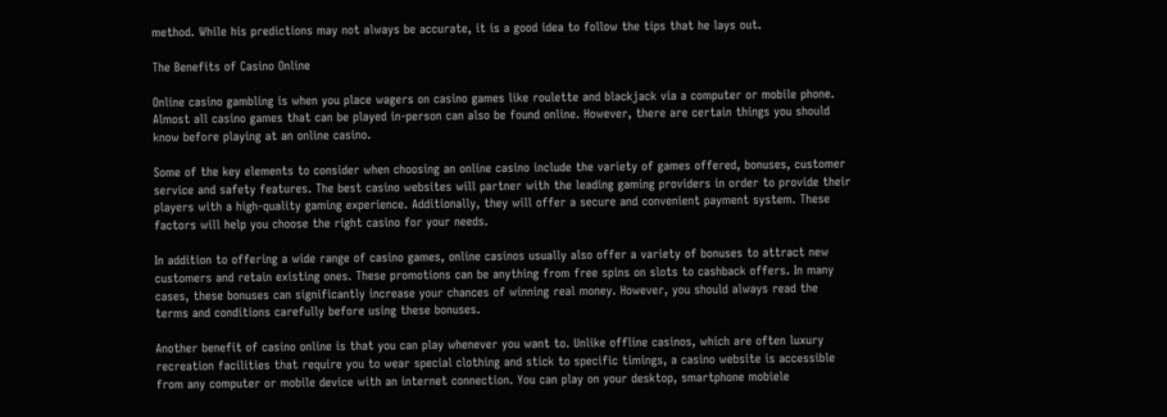method. While his predictions may not always be accurate, it is a good idea to follow the tips that he lays out.

The Benefits of Casino Online

Online casino gambling is when you place wagers on casino games like roulette and blackjack via a computer or mobile phone. Almost all casino games that can be played in-person can also be found online. However, there are certain things you should know before playing at an online casino.

Some of the key elements to consider when choosing an online casino include the variety of games offered, bonuses, customer service and safety features. The best casino websites will partner with the leading gaming providers in order to provide their players with a high-quality gaming experience. Additionally, they will offer a secure and convenient payment system. These factors will help you choose the right casino for your needs.

In addition to offering a wide range of casino games, online casinos usually also offer a variety of bonuses to attract new customers and retain existing ones. These promotions can be anything from free spins on slots to cashback offers. In many cases, these bonuses can significantly increase your chances of winning real money. However, you should always read the terms and conditions carefully before using these bonuses.

Another benefit of casino online is that you can play whenever you want to. Unlike offline casinos, which are often luxury recreation facilities that require you to wear special clothing and stick to specific timings, a casino website is accessible from any computer or mobile device with an internet connection. You can play on your desktop, smartphone mobiele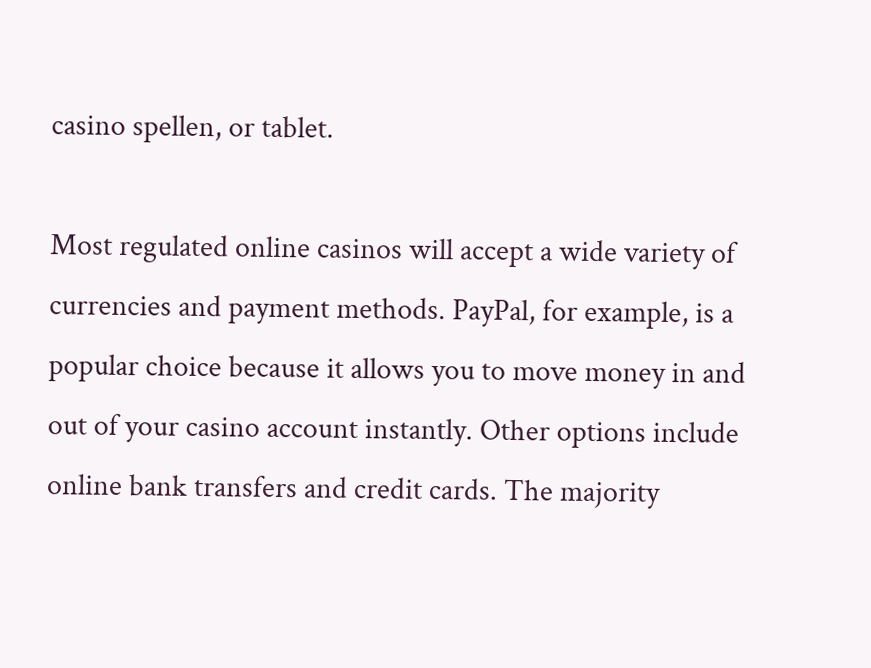casino spellen, or tablet.

Most regulated online casinos will accept a wide variety of currencies and payment methods. PayPal, for example, is a popular choice because it allows you to move money in and out of your casino account instantly. Other options include online bank transfers and credit cards. The majority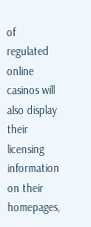of regulated online casinos will also display their licensing information on their homepages,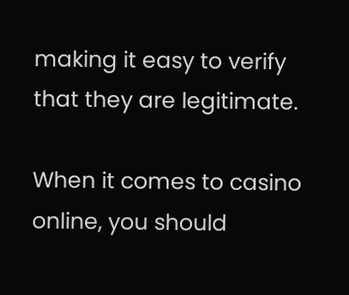making it easy to verify that they are legitimate.

When it comes to casino online, you should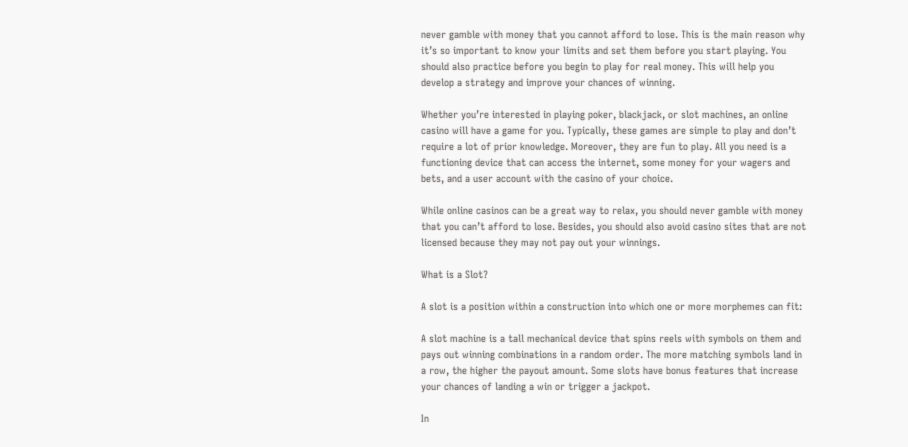never gamble with money that you cannot afford to lose. This is the main reason why it’s so important to know your limits and set them before you start playing. You should also practice before you begin to play for real money. This will help you develop a strategy and improve your chances of winning.

Whether you’re interested in playing poker, blackjack, or slot machines, an online casino will have a game for you. Typically, these games are simple to play and don’t require a lot of prior knowledge. Moreover, they are fun to play. All you need is a functioning device that can access the internet, some money for your wagers and bets, and a user account with the casino of your choice.

While online casinos can be a great way to relax, you should never gamble with money that you can’t afford to lose. Besides, you should also avoid casino sites that are not licensed because they may not pay out your winnings.

What is a Slot?

A slot is a position within a construction into which one or more morphemes can fit:

A slot machine is a tall mechanical device that spins reels with symbols on them and pays out winning combinations in a random order. The more matching symbols land in a row, the higher the payout amount. Some slots have bonus features that increase your chances of landing a win or trigger a jackpot.

In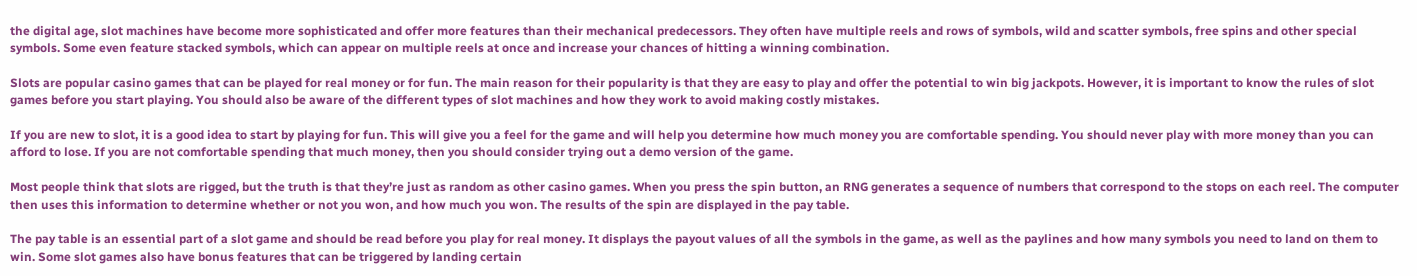the digital age, slot machines have become more sophisticated and offer more features than their mechanical predecessors. They often have multiple reels and rows of symbols, wild and scatter symbols, free spins and other special symbols. Some even feature stacked symbols, which can appear on multiple reels at once and increase your chances of hitting a winning combination.

Slots are popular casino games that can be played for real money or for fun. The main reason for their popularity is that they are easy to play and offer the potential to win big jackpots. However, it is important to know the rules of slot games before you start playing. You should also be aware of the different types of slot machines and how they work to avoid making costly mistakes.

If you are new to slot, it is a good idea to start by playing for fun. This will give you a feel for the game and will help you determine how much money you are comfortable spending. You should never play with more money than you can afford to lose. If you are not comfortable spending that much money, then you should consider trying out a demo version of the game.

Most people think that slots are rigged, but the truth is that they’re just as random as other casino games. When you press the spin button, an RNG generates a sequence of numbers that correspond to the stops on each reel. The computer then uses this information to determine whether or not you won, and how much you won. The results of the spin are displayed in the pay table.

The pay table is an essential part of a slot game and should be read before you play for real money. It displays the payout values of all the symbols in the game, as well as the paylines and how many symbols you need to land on them to win. Some slot games also have bonus features that can be triggered by landing certain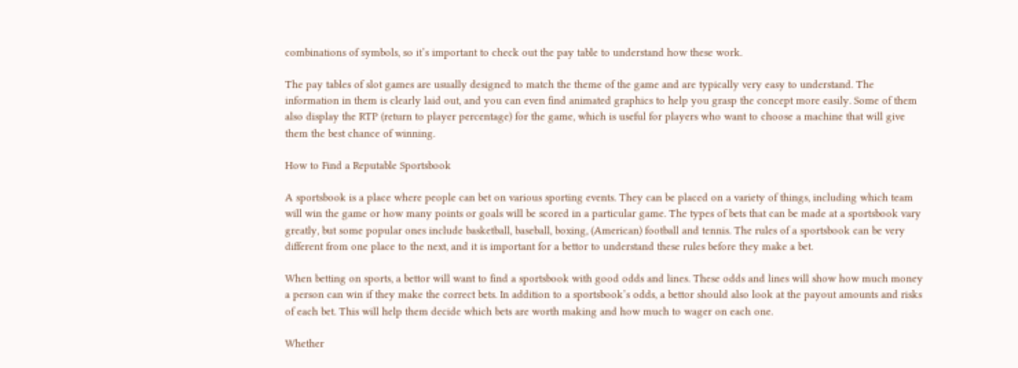combinations of symbols, so it’s important to check out the pay table to understand how these work.

The pay tables of slot games are usually designed to match the theme of the game and are typically very easy to understand. The information in them is clearly laid out, and you can even find animated graphics to help you grasp the concept more easily. Some of them also display the RTP (return to player percentage) for the game, which is useful for players who want to choose a machine that will give them the best chance of winning.

How to Find a Reputable Sportsbook

A sportsbook is a place where people can bet on various sporting events. They can be placed on a variety of things, including which team will win the game or how many points or goals will be scored in a particular game. The types of bets that can be made at a sportsbook vary greatly, but some popular ones include basketball, baseball, boxing, (American) football and tennis. The rules of a sportsbook can be very different from one place to the next, and it is important for a bettor to understand these rules before they make a bet.

When betting on sports, a bettor will want to find a sportsbook with good odds and lines. These odds and lines will show how much money a person can win if they make the correct bets. In addition to a sportsbook’s odds, a bettor should also look at the payout amounts and risks of each bet. This will help them decide which bets are worth making and how much to wager on each one.

Whether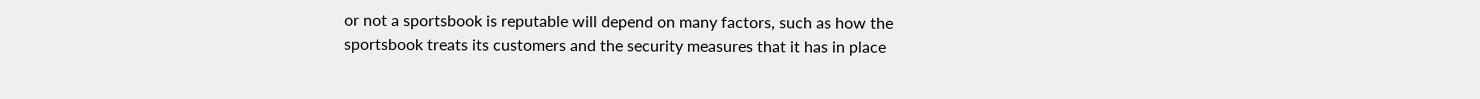or not a sportsbook is reputable will depend on many factors, such as how the sportsbook treats its customers and the security measures that it has in place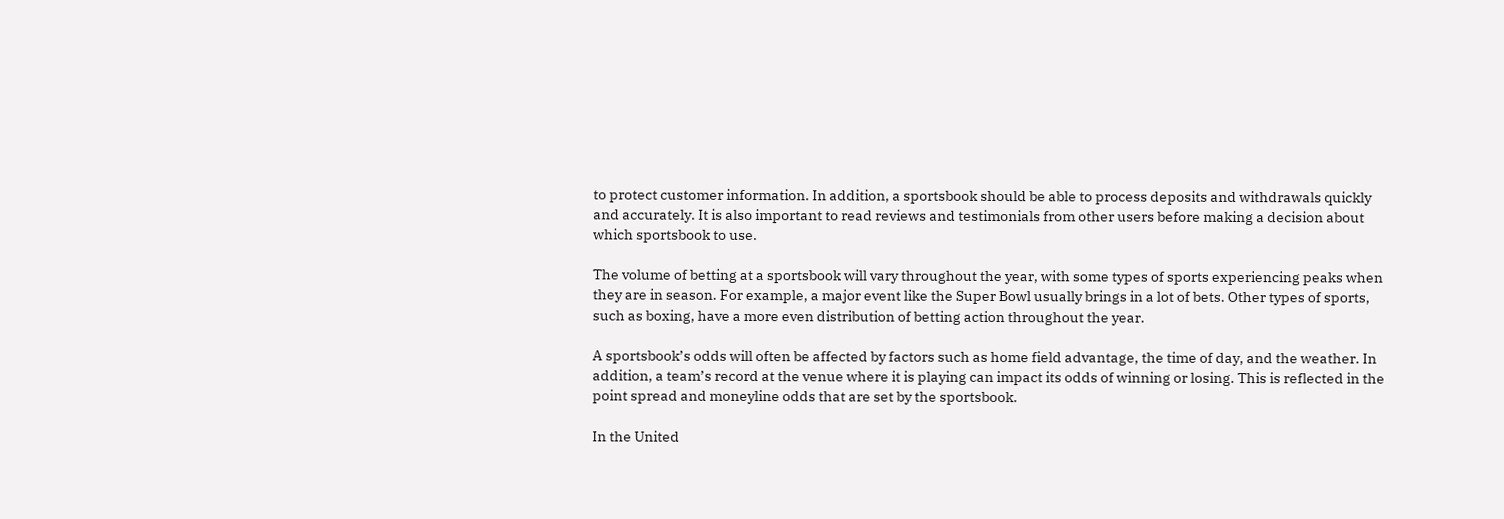to protect customer information. In addition, a sportsbook should be able to process deposits and withdrawals quickly and accurately. It is also important to read reviews and testimonials from other users before making a decision about which sportsbook to use.

The volume of betting at a sportsbook will vary throughout the year, with some types of sports experiencing peaks when they are in season. For example, a major event like the Super Bowl usually brings in a lot of bets. Other types of sports, such as boxing, have a more even distribution of betting action throughout the year.

A sportsbook’s odds will often be affected by factors such as home field advantage, the time of day, and the weather. In addition, a team’s record at the venue where it is playing can impact its odds of winning or losing. This is reflected in the point spread and moneyline odds that are set by the sportsbook.

In the United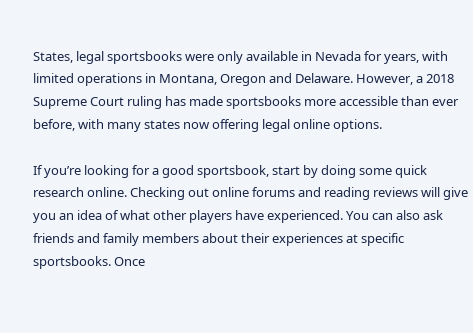States, legal sportsbooks were only available in Nevada for years, with limited operations in Montana, Oregon and Delaware. However, a 2018 Supreme Court ruling has made sportsbooks more accessible than ever before, with many states now offering legal online options.

If you’re looking for a good sportsbook, start by doing some quick research online. Checking out online forums and reading reviews will give you an idea of what other players have experienced. You can also ask friends and family members about their experiences at specific sportsbooks. Once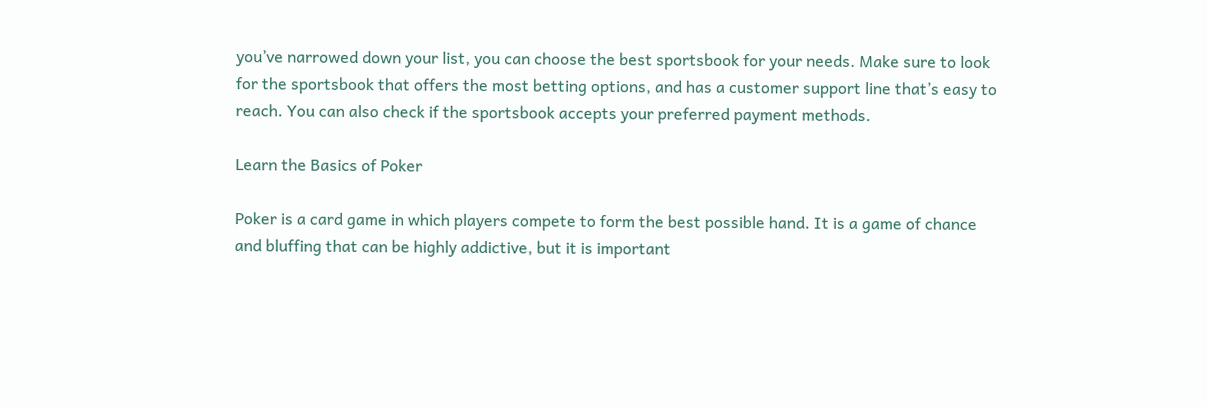you’ve narrowed down your list, you can choose the best sportsbook for your needs. Make sure to look for the sportsbook that offers the most betting options, and has a customer support line that’s easy to reach. You can also check if the sportsbook accepts your preferred payment methods.

Learn the Basics of Poker

Poker is a card game in which players compete to form the best possible hand. It is a game of chance and bluffing that can be highly addictive, but it is important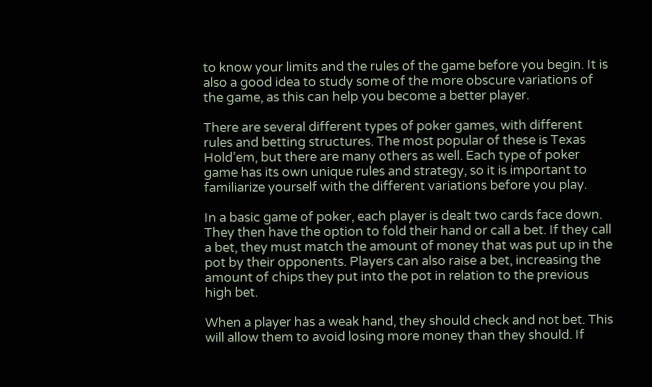to know your limits and the rules of the game before you begin. It is also a good idea to study some of the more obscure variations of the game, as this can help you become a better player.

There are several different types of poker games, with different rules and betting structures. The most popular of these is Texas Hold’em, but there are many others as well. Each type of poker game has its own unique rules and strategy, so it is important to familiarize yourself with the different variations before you play.

In a basic game of poker, each player is dealt two cards face down. They then have the option to fold their hand or call a bet. If they call a bet, they must match the amount of money that was put up in the pot by their opponents. Players can also raise a bet, increasing the amount of chips they put into the pot in relation to the previous high bet.

When a player has a weak hand, they should check and not bet. This will allow them to avoid losing more money than they should. If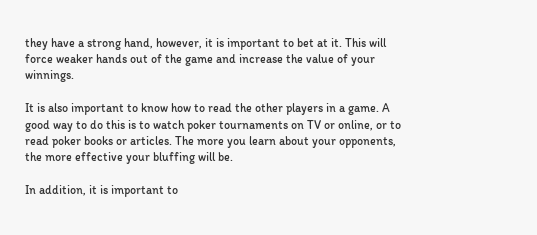they have a strong hand, however, it is important to bet at it. This will force weaker hands out of the game and increase the value of your winnings.

It is also important to know how to read the other players in a game. A good way to do this is to watch poker tournaments on TV or online, or to read poker books or articles. The more you learn about your opponents, the more effective your bluffing will be.

In addition, it is important to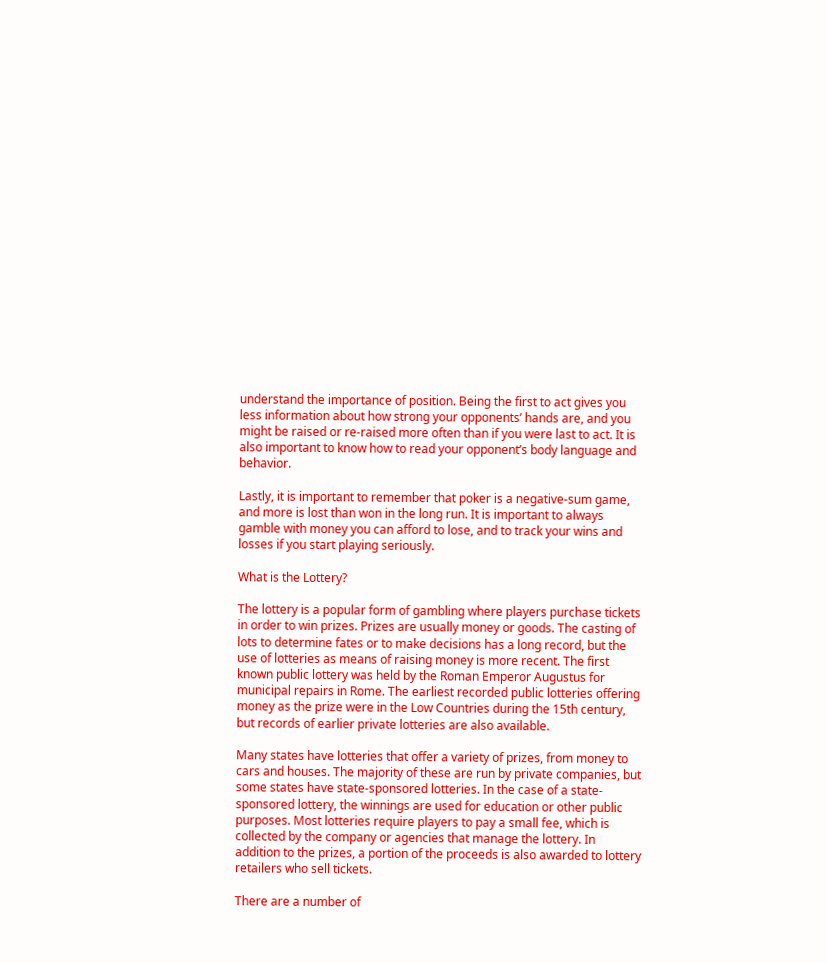understand the importance of position. Being the first to act gives you less information about how strong your opponents’ hands are, and you might be raised or re-raised more often than if you were last to act. It is also important to know how to read your opponent’s body language and behavior.

Lastly, it is important to remember that poker is a negative-sum game, and more is lost than won in the long run. It is important to always gamble with money you can afford to lose, and to track your wins and losses if you start playing seriously.

What is the Lottery?

The lottery is a popular form of gambling where players purchase tickets in order to win prizes. Prizes are usually money or goods. The casting of lots to determine fates or to make decisions has a long record, but the use of lotteries as means of raising money is more recent. The first known public lottery was held by the Roman Emperor Augustus for municipal repairs in Rome. The earliest recorded public lotteries offering money as the prize were in the Low Countries during the 15th century, but records of earlier private lotteries are also available.

Many states have lotteries that offer a variety of prizes, from money to cars and houses. The majority of these are run by private companies, but some states have state-sponsored lotteries. In the case of a state-sponsored lottery, the winnings are used for education or other public purposes. Most lotteries require players to pay a small fee, which is collected by the company or agencies that manage the lottery. In addition to the prizes, a portion of the proceeds is also awarded to lottery retailers who sell tickets.

There are a number of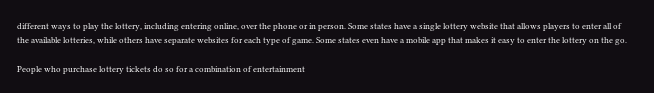different ways to play the lottery, including entering online, over the phone or in person. Some states have a single lottery website that allows players to enter all of the available lotteries, while others have separate websites for each type of game. Some states even have a mobile app that makes it easy to enter the lottery on the go.

People who purchase lottery tickets do so for a combination of entertainment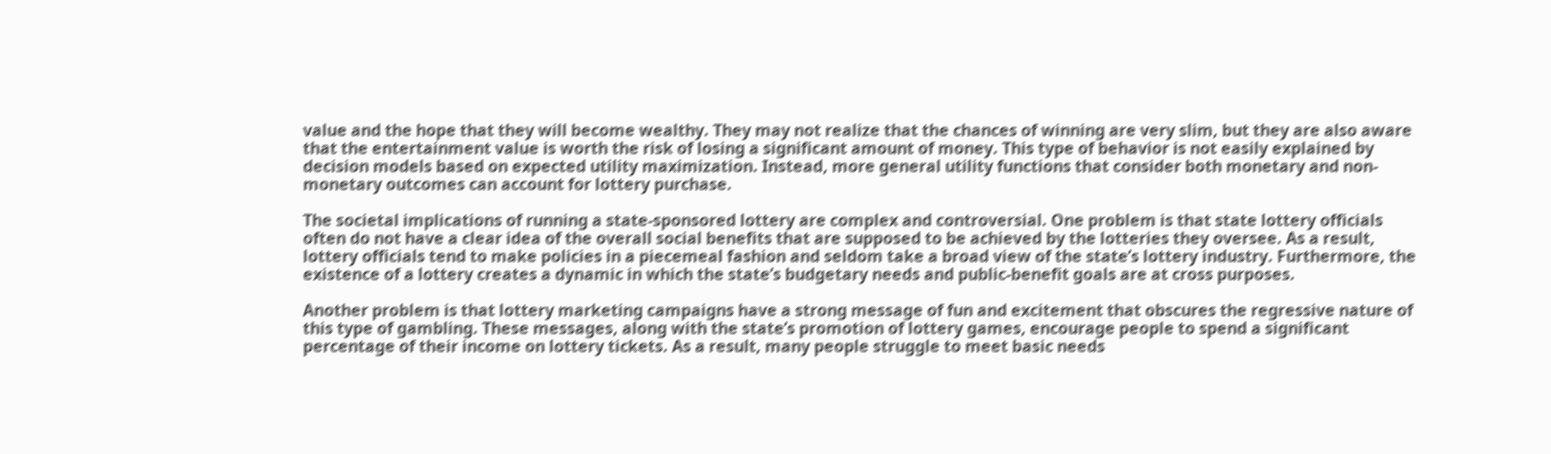value and the hope that they will become wealthy. They may not realize that the chances of winning are very slim, but they are also aware that the entertainment value is worth the risk of losing a significant amount of money. This type of behavior is not easily explained by decision models based on expected utility maximization. Instead, more general utility functions that consider both monetary and non-monetary outcomes can account for lottery purchase.

The societal implications of running a state-sponsored lottery are complex and controversial. One problem is that state lottery officials often do not have a clear idea of the overall social benefits that are supposed to be achieved by the lotteries they oversee. As a result, lottery officials tend to make policies in a piecemeal fashion and seldom take a broad view of the state’s lottery industry. Furthermore, the existence of a lottery creates a dynamic in which the state’s budgetary needs and public-benefit goals are at cross purposes.

Another problem is that lottery marketing campaigns have a strong message of fun and excitement that obscures the regressive nature of this type of gambling. These messages, along with the state’s promotion of lottery games, encourage people to spend a significant percentage of their income on lottery tickets. As a result, many people struggle to meet basic needs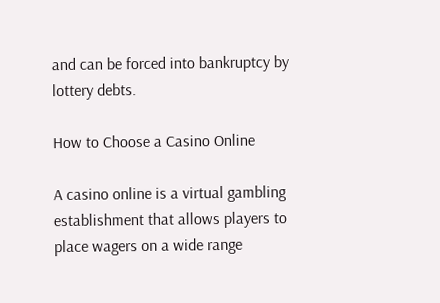and can be forced into bankruptcy by lottery debts.

How to Choose a Casino Online

A casino online is a virtual gambling establishment that allows players to place wagers on a wide range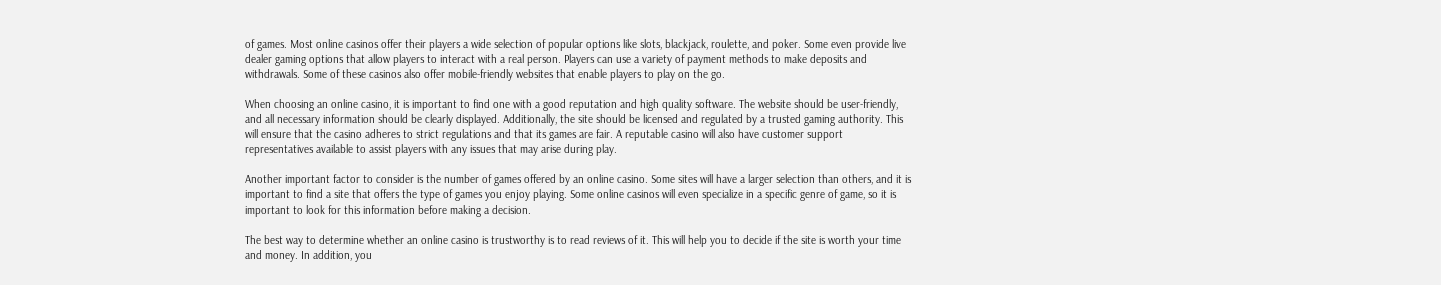of games. Most online casinos offer their players a wide selection of popular options like slots, blackjack, roulette, and poker. Some even provide live dealer gaming options that allow players to interact with a real person. Players can use a variety of payment methods to make deposits and withdrawals. Some of these casinos also offer mobile-friendly websites that enable players to play on the go.

When choosing an online casino, it is important to find one with a good reputation and high quality software. The website should be user-friendly, and all necessary information should be clearly displayed. Additionally, the site should be licensed and regulated by a trusted gaming authority. This will ensure that the casino adheres to strict regulations and that its games are fair. A reputable casino will also have customer support representatives available to assist players with any issues that may arise during play.

Another important factor to consider is the number of games offered by an online casino. Some sites will have a larger selection than others, and it is important to find a site that offers the type of games you enjoy playing. Some online casinos will even specialize in a specific genre of game, so it is important to look for this information before making a decision.

The best way to determine whether an online casino is trustworthy is to read reviews of it. This will help you to decide if the site is worth your time and money. In addition, you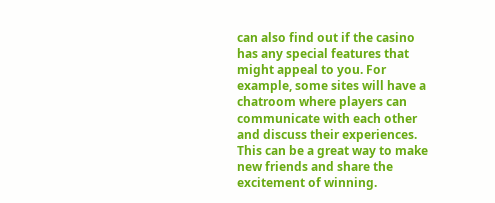can also find out if the casino has any special features that might appeal to you. For example, some sites will have a chatroom where players can communicate with each other and discuss their experiences. This can be a great way to make new friends and share the excitement of winning.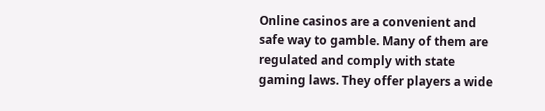Online casinos are a convenient and safe way to gamble. Many of them are regulated and comply with state gaming laws. They offer players a wide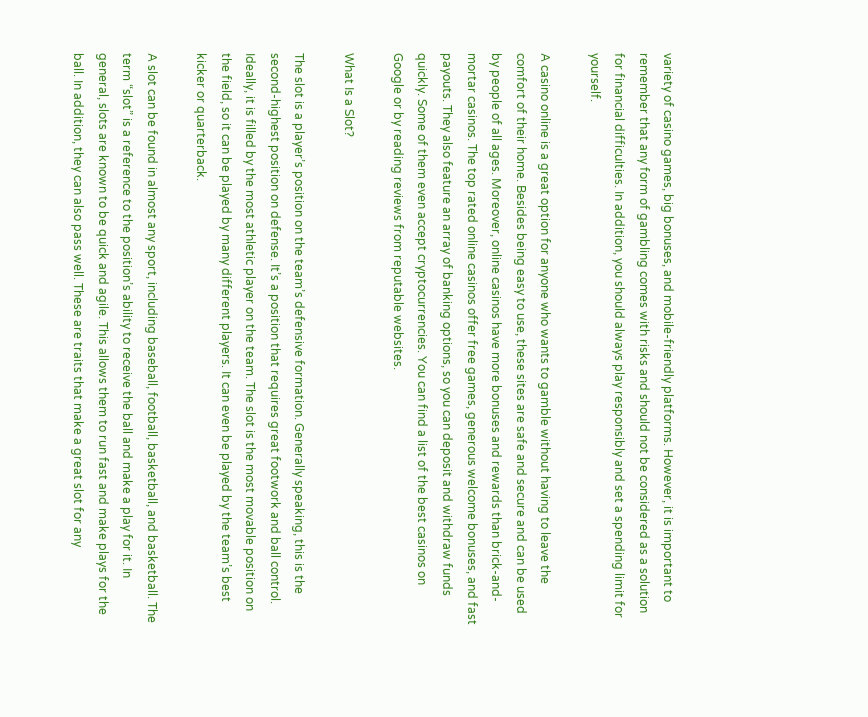variety of casino games, big bonuses, and mobile-friendly platforms. However, it is important to remember that any form of gambling comes with risks and should not be considered as a solution for financial difficulties. In addition, you should always play responsibly and set a spending limit for yourself.

A casino online is a great option for anyone who wants to gamble without having to leave the comfort of their home. Besides being easy to use, these sites are safe and secure and can be used by people of all ages. Moreover, online casinos have more bonuses and rewards than brick-and-mortar casinos. The top rated online casinos offer free games, generous welcome bonuses, and fast payouts. They also feature an array of banking options, so you can deposit and withdraw funds quickly. Some of them even accept cryptocurrencies. You can find a list of the best casinos on Google or by reading reviews from reputable websites.

What Is a Slot?

The slot is a player’s position on the team’s defensive formation. Generally speaking, this is the second-highest position on defense. It’s a position that requires great footwork and ball control. Ideally, it is filled by the most athletic player on the team. The slot is the most movable position on the field, so it can be played by many different players. It can even be played by the team’s best kicker or quarterback.

A slot can be found in almost any sport, including baseball, football, basketball, and basketball. The term “slot” is a reference to the position’s ability to receive the ball and make a play for it. In general, slots are known to be quick and agile. This allows them to run fast and make plays for the ball. In addition, they can also pass well. These are traits that make a great slot for any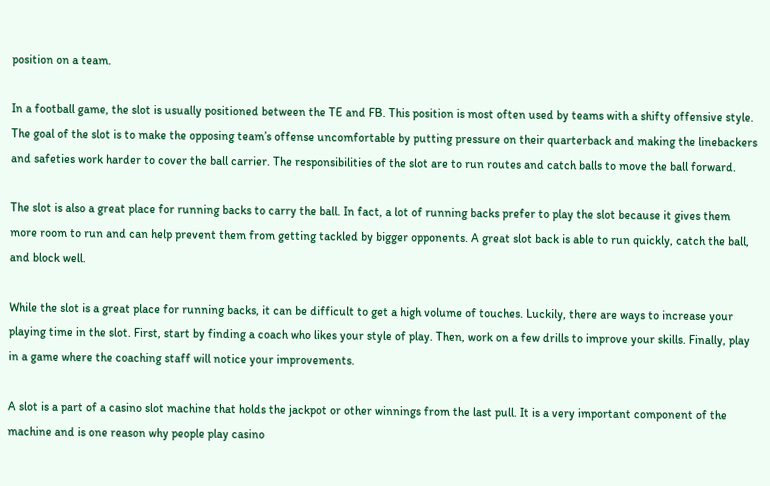position on a team.

In a football game, the slot is usually positioned between the TE and FB. This position is most often used by teams with a shifty offensive style. The goal of the slot is to make the opposing team’s offense uncomfortable by putting pressure on their quarterback and making the linebackers and safeties work harder to cover the ball carrier. The responsibilities of the slot are to run routes and catch balls to move the ball forward.

The slot is also a great place for running backs to carry the ball. In fact, a lot of running backs prefer to play the slot because it gives them more room to run and can help prevent them from getting tackled by bigger opponents. A great slot back is able to run quickly, catch the ball, and block well.

While the slot is a great place for running backs, it can be difficult to get a high volume of touches. Luckily, there are ways to increase your playing time in the slot. First, start by finding a coach who likes your style of play. Then, work on a few drills to improve your skills. Finally, play in a game where the coaching staff will notice your improvements.

A slot is a part of a casino slot machine that holds the jackpot or other winnings from the last pull. It is a very important component of the machine and is one reason why people play casino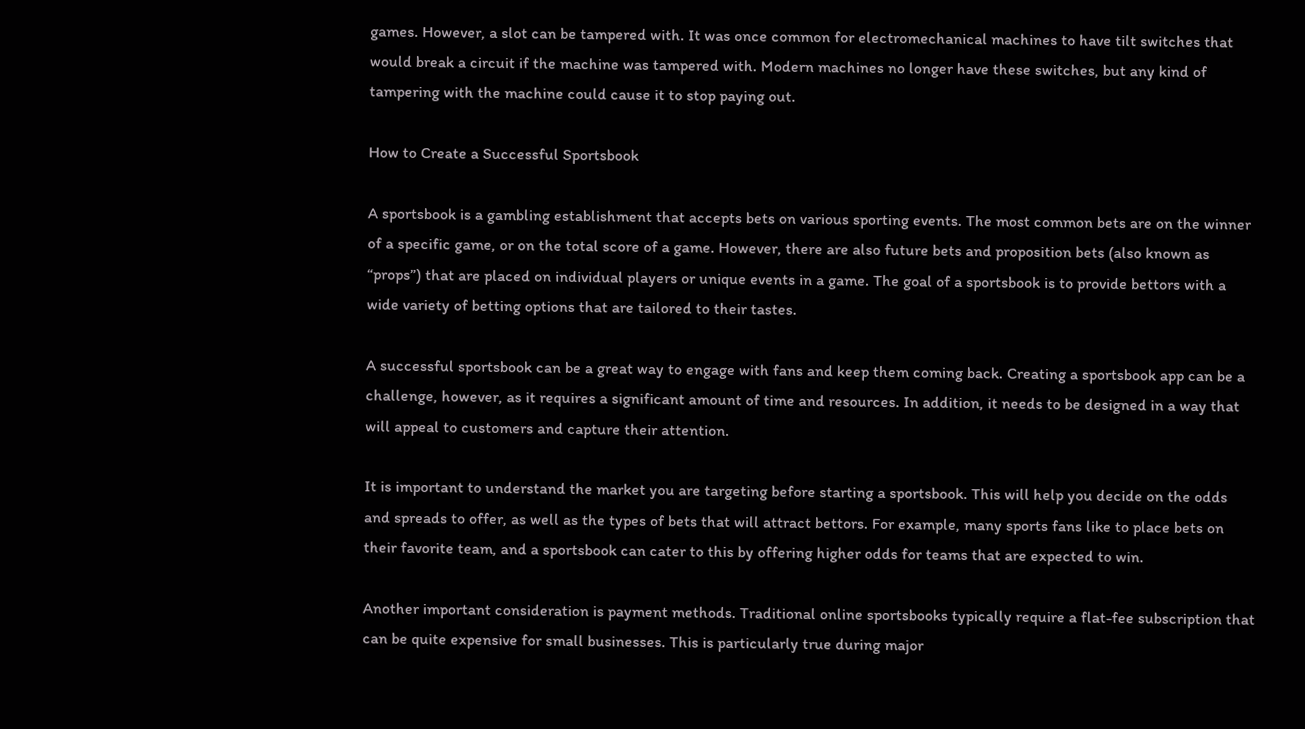games. However, a slot can be tampered with. It was once common for electromechanical machines to have tilt switches that would break a circuit if the machine was tampered with. Modern machines no longer have these switches, but any kind of tampering with the machine could cause it to stop paying out.

How to Create a Successful Sportsbook

A sportsbook is a gambling establishment that accepts bets on various sporting events. The most common bets are on the winner of a specific game, or on the total score of a game. However, there are also future bets and proposition bets (also known as “props”) that are placed on individual players or unique events in a game. The goal of a sportsbook is to provide bettors with a wide variety of betting options that are tailored to their tastes.

A successful sportsbook can be a great way to engage with fans and keep them coming back. Creating a sportsbook app can be a challenge, however, as it requires a significant amount of time and resources. In addition, it needs to be designed in a way that will appeal to customers and capture their attention.

It is important to understand the market you are targeting before starting a sportsbook. This will help you decide on the odds and spreads to offer, as well as the types of bets that will attract bettors. For example, many sports fans like to place bets on their favorite team, and a sportsbook can cater to this by offering higher odds for teams that are expected to win.

Another important consideration is payment methods. Traditional online sportsbooks typically require a flat-fee subscription that can be quite expensive for small businesses. This is particularly true during major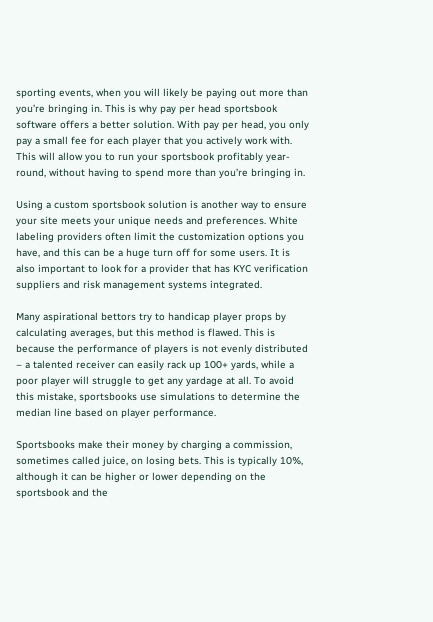sporting events, when you will likely be paying out more than you’re bringing in. This is why pay per head sportsbook software offers a better solution. With pay per head, you only pay a small fee for each player that you actively work with. This will allow you to run your sportsbook profitably year-round, without having to spend more than you’re bringing in.

Using a custom sportsbook solution is another way to ensure your site meets your unique needs and preferences. White labeling providers often limit the customization options you have, and this can be a huge turn off for some users. It is also important to look for a provider that has KYC verification suppliers and risk management systems integrated.

Many aspirational bettors try to handicap player props by calculating averages, but this method is flawed. This is because the performance of players is not evenly distributed – a talented receiver can easily rack up 100+ yards, while a poor player will struggle to get any yardage at all. To avoid this mistake, sportsbooks use simulations to determine the median line based on player performance.

Sportsbooks make their money by charging a commission, sometimes called juice, on losing bets. This is typically 10%, although it can be higher or lower depending on the sportsbook and the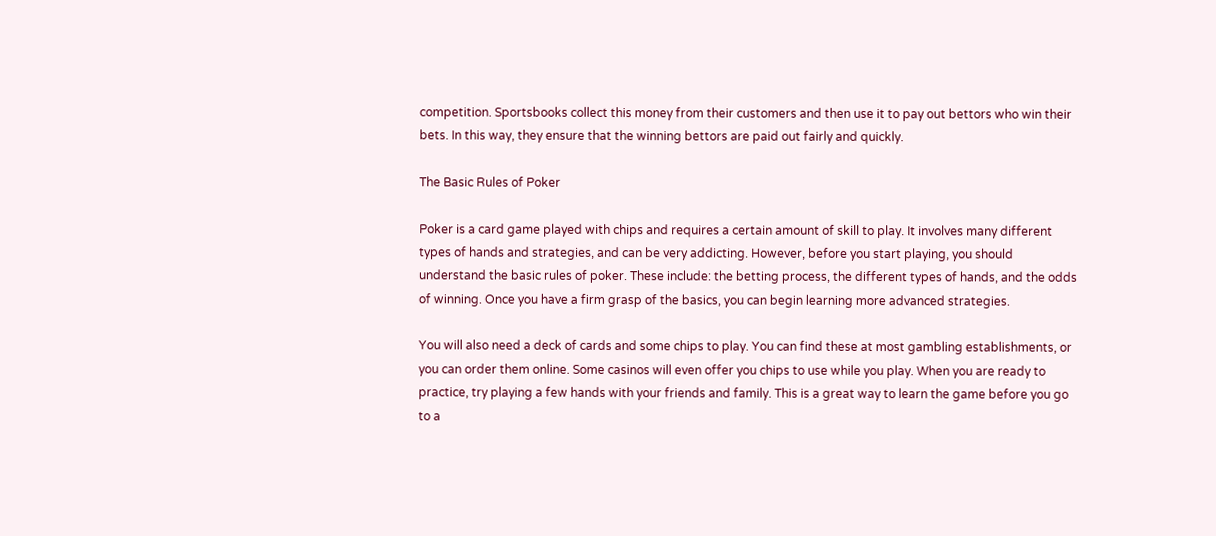competition. Sportsbooks collect this money from their customers and then use it to pay out bettors who win their bets. In this way, they ensure that the winning bettors are paid out fairly and quickly.

The Basic Rules of Poker

Poker is a card game played with chips and requires a certain amount of skill to play. It involves many different types of hands and strategies, and can be very addicting. However, before you start playing, you should understand the basic rules of poker. These include: the betting process, the different types of hands, and the odds of winning. Once you have a firm grasp of the basics, you can begin learning more advanced strategies.

You will also need a deck of cards and some chips to play. You can find these at most gambling establishments, or you can order them online. Some casinos will even offer you chips to use while you play. When you are ready to practice, try playing a few hands with your friends and family. This is a great way to learn the game before you go to a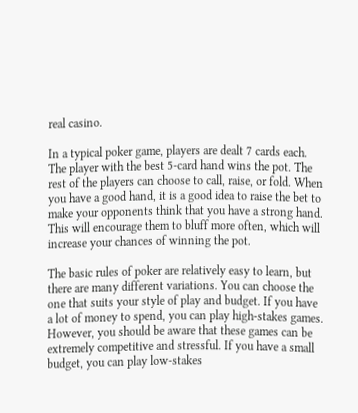real casino.

In a typical poker game, players are dealt 7 cards each. The player with the best 5-card hand wins the pot. The rest of the players can choose to call, raise, or fold. When you have a good hand, it is a good idea to raise the bet to make your opponents think that you have a strong hand. This will encourage them to bluff more often, which will increase your chances of winning the pot.

The basic rules of poker are relatively easy to learn, but there are many different variations. You can choose the one that suits your style of play and budget. If you have a lot of money to spend, you can play high-stakes games. However, you should be aware that these games can be extremely competitive and stressful. If you have a small budget, you can play low-stakes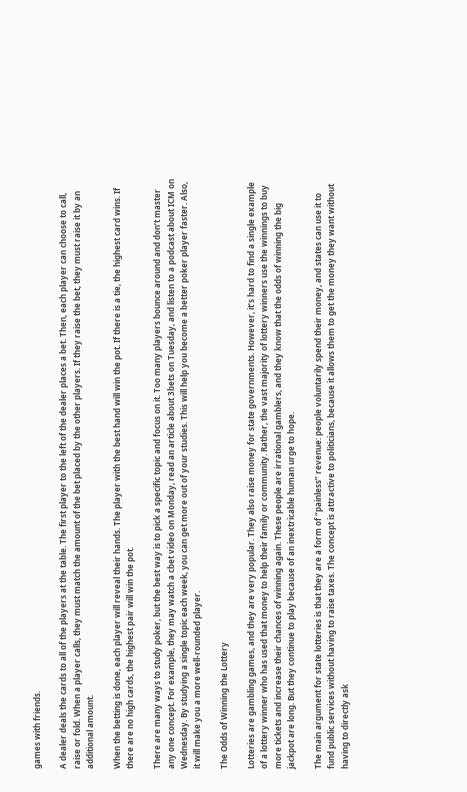games with friends.

A dealer deals the cards to all of the players at the table. The first player to the left of the dealer places a bet. Then, each player can choose to call, raise or fold. When a player calls, they must match the amount of the bet placed by the other players. If they raise the bet, they must raise it by an additional amount.

When the betting is done, each player will reveal their hands. The player with the best hand will win the pot. If there is a tie, the highest card wins. If there are no high cards, the highest pair will win the pot.

There are many ways to study poker, but the best way is to pick a specific topic and focus on it. Too many players bounce around and don’t master any one concept. For example, they may watch a cbet video on Monday, read an article about 3bets on Tuesday, and listen to a podcast about ICM on Wednesday. By studying a single topic each week, you can get more out of your studies. This will help you become a better poker player faster. Also, it will make you a more well-rounded player.

The Odds of Winning the Lottery

Lotteries are gambling games, and they are very popular. They also raise money for state governments. However, it’s hard to find a single example of a lottery winner who has used that money to help their family or community. Rather, the vast majority of lottery winners use the winnings to buy more tickets and increase their chances of winning again. These people are irrational gamblers, and they know that the odds of winning the big jackpot are long. But they continue to play because of an inextricable human urge to hope.

The main argument for state lotteries is that they are a form of “painless” revenue: people voluntarily spend their money, and states can use it to fund public services without having to raise taxes. The concept is attractive to politicians, because it allows them to get the money they want without having to directly ask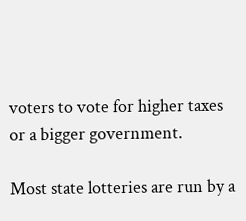voters to vote for higher taxes or a bigger government.

Most state lotteries are run by a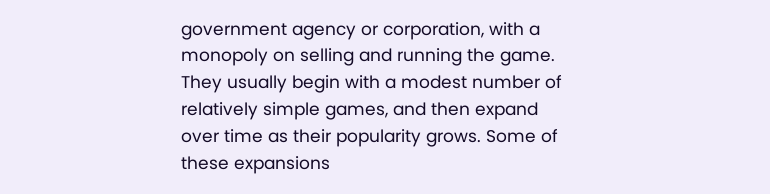government agency or corporation, with a monopoly on selling and running the game. They usually begin with a modest number of relatively simple games, and then expand over time as their popularity grows. Some of these expansions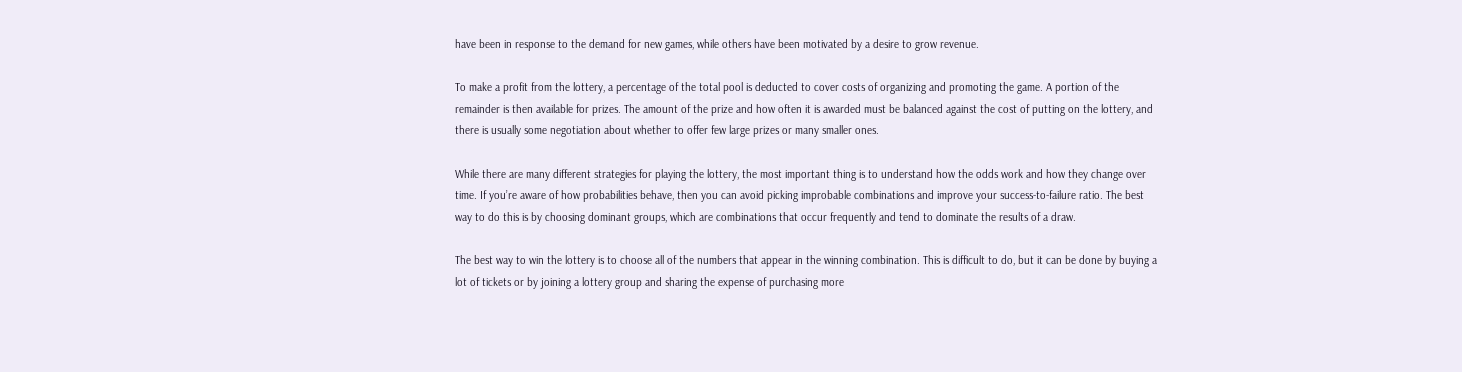have been in response to the demand for new games, while others have been motivated by a desire to grow revenue.

To make a profit from the lottery, a percentage of the total pool is deducted to cover costs of organizing and promoting the game. A portion of the remainder is then available for prizes. The amount of the prize and how often it is awarded must be balanced against the cost of putting on the lottery, and there is usually some negotiation about whether to offer few large prizes or many smaller ones.

While there are many different strategies for playing the lottery, the most important thing is to understand how the odds work and how they change over time. If you’re aware of how probabilities behave, then you can avoid picking improbable combinations and improve your success-to-failure ratio. The best way to do this is by choosing dominant groups, which are combinations that occur frequently and tend to dominate the results of a draw.

The best way to win the lottery is to choose all of the numbers that appear in the winning combination. This is difficult to do, but it can be done by buying a lot of tickets or by joining a lottery group and sharing the expense of purchasing more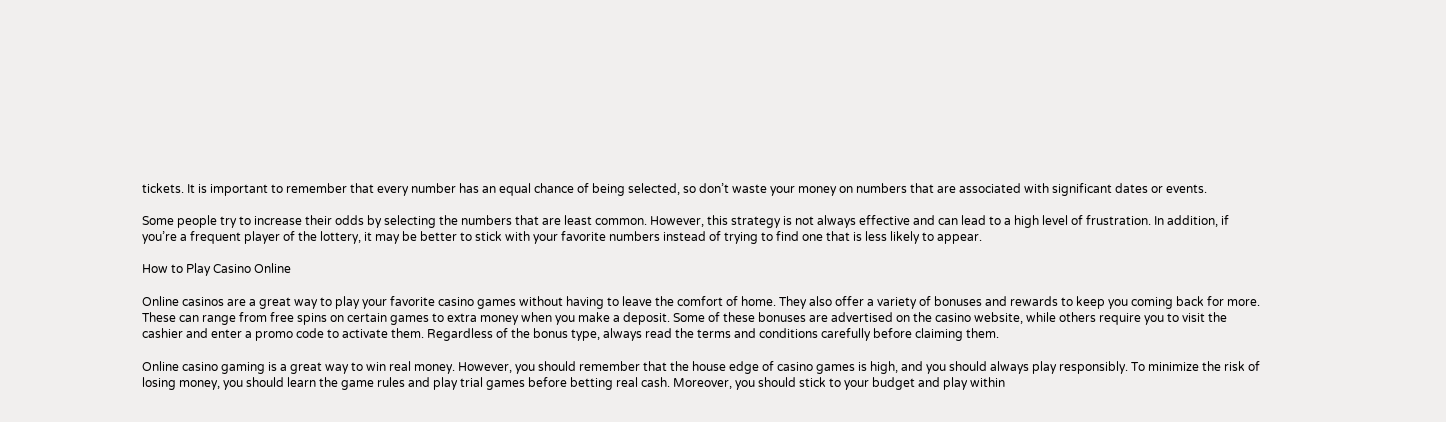tickets. It is important to remember that every number has an equal chance of being selected, so don’t waste your money on numbers that are associated with significant dates or events.

Some people try to increase their odds by selecting the numbers that are least common. However, this strategy is not always effective and can lead to a high level of frustration. In addition, if you’re a frequent player of the lottery, it may be better to stick with your favorite numbers instead of trying to find one that is less likely to appear.

How to Play Casino Online

Online casinos are a great way to play your favorite casino games without having to leave the comfort of home. They also offer a variety of bonuses and rewards to keep you coming back for more. These can range from free spins on certain games to extra money when you make a deposit. Some of these bonuses are advertised on the casino website, while others require you to visit the cashier and enter a promo code to activate them. Regardless of the bonus type, always read the terms and conditions carefully before claiming them.

Online casino gaming is a great way to win real money. However, you should remember that the house edge of casino games is high, and you should always play responsibly. To minimize the risk of losing money, you should learn the game rules and play trial games before betting real cash. Moreover, you should stick to your budget and play within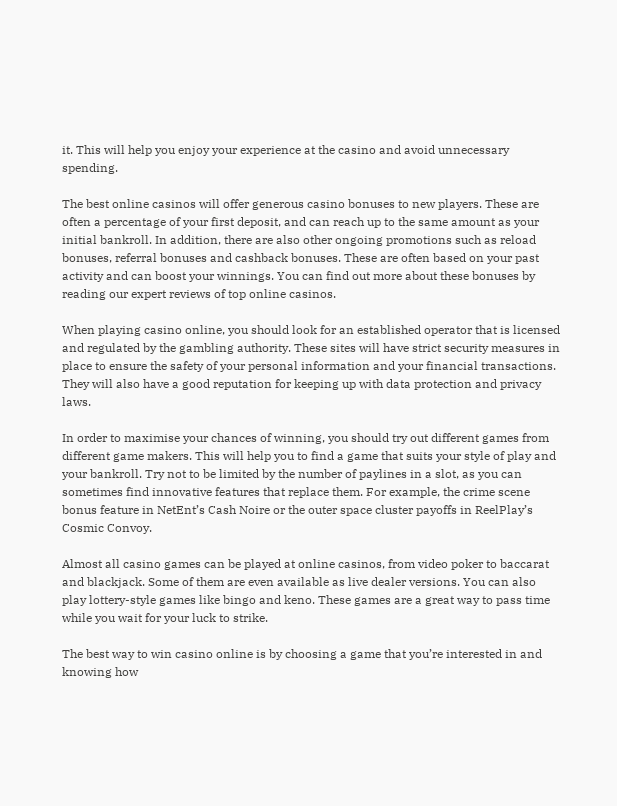it. This will help you enjoy your experience at the casino and avoid unnecessary spending.

The best online casinos will offer generous casino bonuses to new players. These are often a percentage of your first deposit, and can reach up to the same amount as your initial bankroll. In addition, there are also other ongoing promotions such as reload bonuses, referral bonuses and cashback bonuses. These are often based on your past activity and can boost your winnings. You can find out more about these bonuses by reading our expert reviews of top online casinos.

When playing casino online, you should look for an established operator that is licensed and regulated by the gambling authority. These sites will have strict security measures in place to ensure the safety of your personal information and your financial transactions. They will also have a good reputation for keeping up with data protection and privacy laws.

In order to maximise your chances of winning, you should try out different games from different game makers. This will help you to find a game that suits your style of play and your bankroll. Try not to be limited by the number of paylines in a slot, as you can sometimes find innovative features that replace them. For example, the crime scene bonus feature in NetEnt’s Cash Noire or the outer space cluster payoffs in ReelPlay’s Cosmic Convoy.

Almost all casino games can be played at online casinos, from video poker to baccarat and blackjack. Some of them are even available as live dealer versions. You can also play lottery-style games like bingo and keno. These games are a great way to pass time while you wait for your luck to strike.

The best way to win casino online is by choosing a game that you’re interested in and knowing how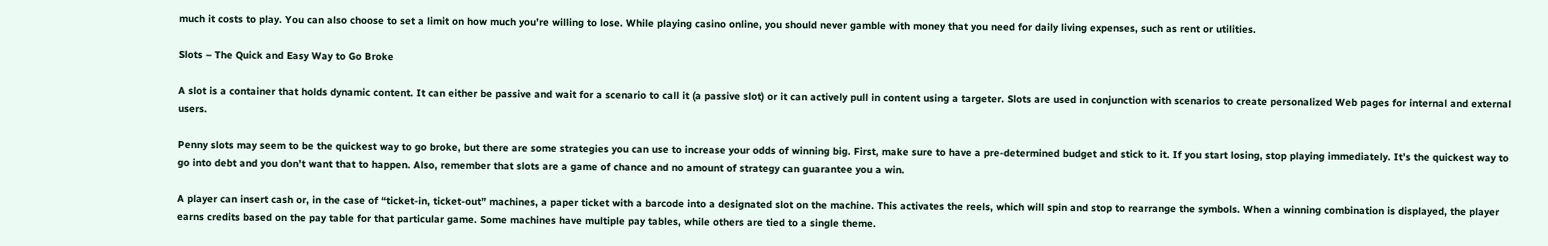much it costs to play. You can also choose to set a limit on how much you’re willing to lose. While playing casino online, you should never gamble with money that you need for daily living expenses, such as rent or utilities.

Slots – The Quick and Easy Way to Go Broke

A slot is a container that holds dynamic content. It can either be passive and wait for a scenario to call it (a passive slot) or it can actively pull in content using a targeter. Slots are used in conjunction with scenarios to create personalized Web pages for internal and external users.

Penny slots may seem to be the quickest way to go broke, but there are some strategies you can use to increase your odds of winning big. First, make sure to have a pre-determined budget and stick to it. If you start losing, stop playing immediately. It’s the quickest way to go into debt and you don’t want that to happen. Also, remember that slots are a game of chance and no amount of strategy can guarantee you a win.

A player can insert cash or, in the case of “ticket-in, ticket-out” machines, a paper ticket with a barcode into a designated slot on the machine. This activates the reels, which will spin and stop to rearrange the symbols. When a winning combination is displayed, the player earns credits based on the pay table for that particular game. Some machines have multiple pay tables, while others are tied to a single theme.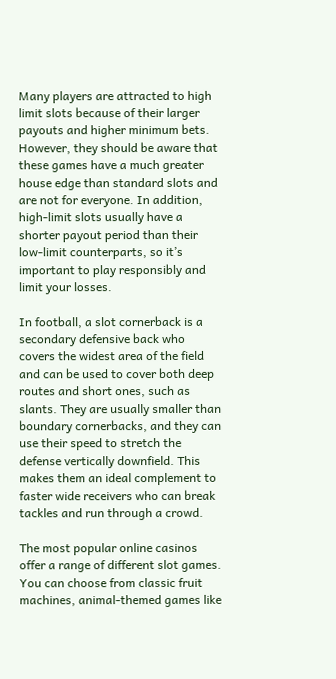Many players are attracted to high limit slots because of their larger payouts and higher minimum bets. However, they should be aware that these games have a much greater house edge than standard slots and are not for everyone. In addition, high-limit slots usually have a shorter payout period than their low-limit counterparts, so it’s important to play responsibly and limit your losses.

In football, a slot cornerback is a secondary defensive back who covers the widest area of the field and can be used to cover both deep routes and short ones, such as slants. They are usually smaller than boundary cornerbacks, and they can use their speed to stretch the defense vertically downfield. This makes them an ideal complement to faster wide receivers who can break tackles and run through a crowd.

The most popular online casinos offer a range of different slot games. You can choose from classic fruit machines, animal-themed games like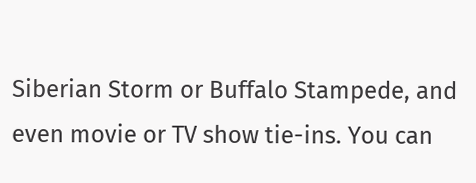Siberian Storm or Buffalo Stampede, and even movie or TV show tie-ins. You can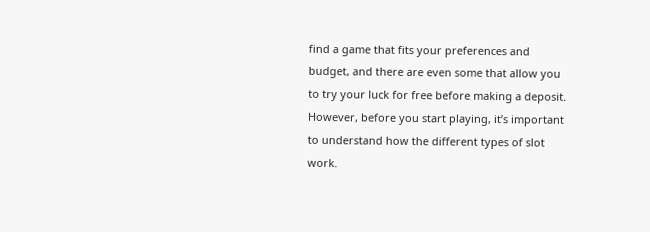find a game that fits your preferences and budget, and there are even some that allow you to try your luck for free before making a deposit. However, before you start playing, it’s important to understand how the different types of slot work.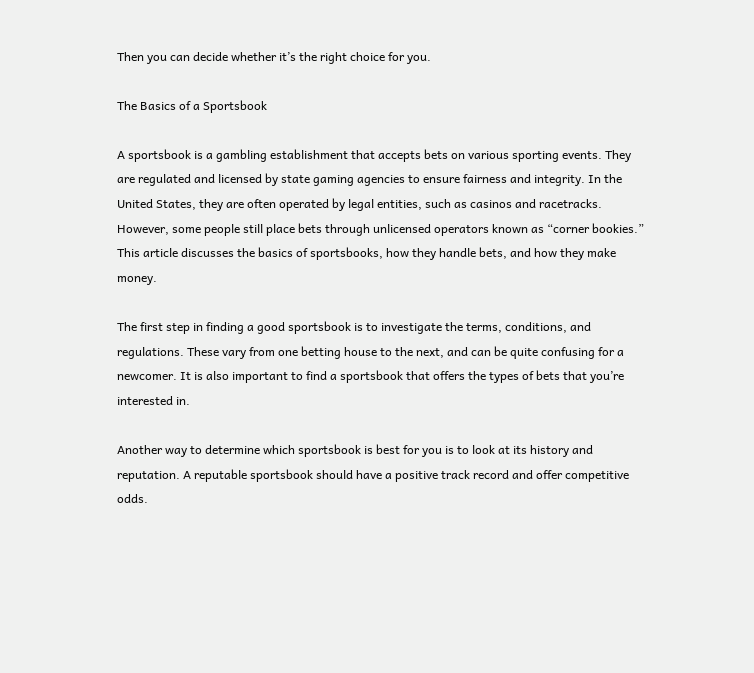Then you can decide whether it’s the right choice for you.

The Basics of a Sportsbook

A sportsbook is a gambling establishment that accepts bets on various sporting events. They are regulated and licensed by state gaming agencies to ensure fairness and integrity. In the United States, they are often operated by legal entities, such as casinos and racetracks. However, some people still place bets through unlicensed operators known as “corner bookies.” This article discusses the basics of sportsbooks, how they handle bets, and how they make money.

The first step in finding a good sportsbook is to investigate the terms, conditions, and regulations. These vary from one betting house to the next, and can be quite confusing for a newcomer. It is also important to find a sportsbook that offers the types of bets that you’re interested in.

Another way to determine which sportsbook is best for you is to look at its history and reputation. A reputable sportsbook should have a positive track record and offer competitive odds.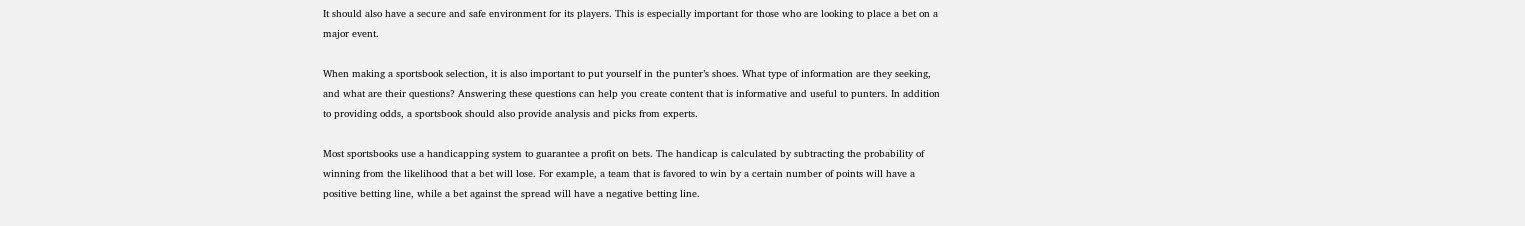It should also have a secure and safe environment for its players. This is especially important for those who are looking to place a bet on a major event.

When making a sportsbook selection, it is also important to put yourself in the punter’s shoes. What type of information are they seeking, and what are their questions? Answering these questions can help you create content that is informative and useful to punters. In addition to providing odds, a sportsbook should also provide analysis and picks from experts.

Most sportsbooks use a handicapping system to guarantee a profit on bets. The handicap is calculated by subtracting the probability of winning from the likelihood that a bet will lose. For example, a team that is favored to win by a certain number of points will have a positive betting line, while a bet against the spread will have a negative betting line.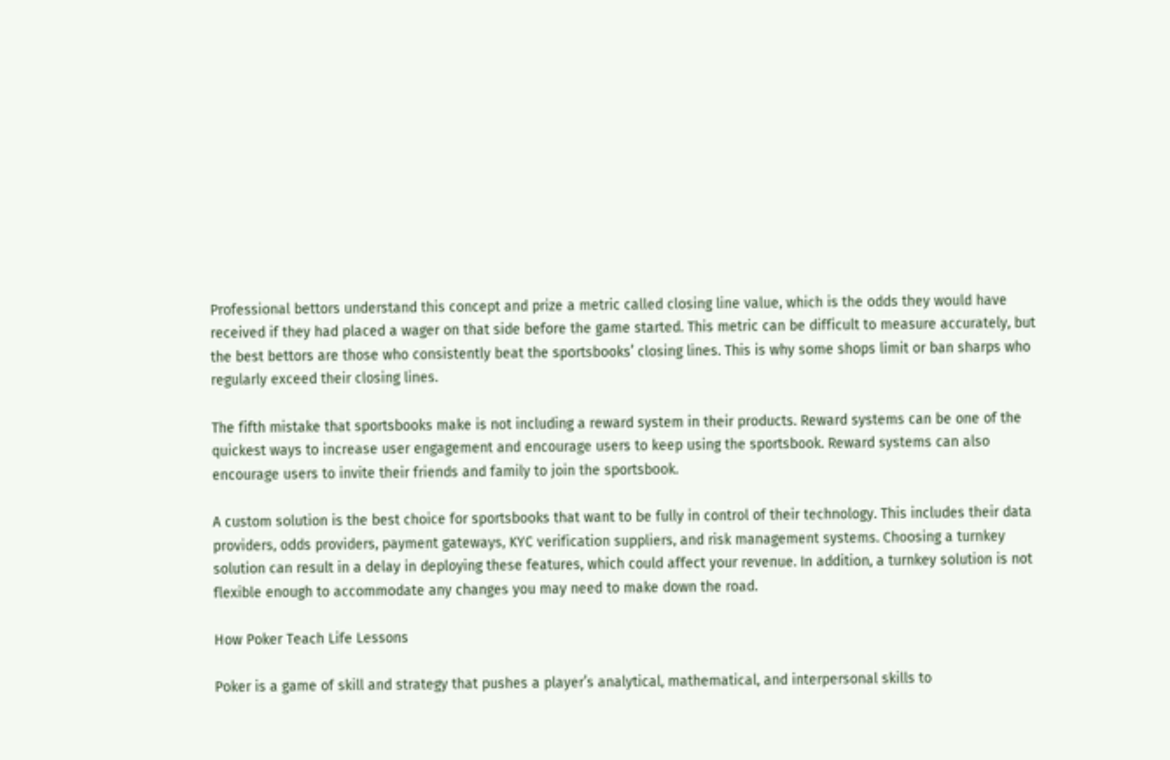Professional bettors understand this concept and prize a metric called closing line value, which is the odds they would have received if they had placed a wager on that side before the game started. This metric can be difficult to measure accurately, but the best bettors are those who consistently beat the sportsbooks’ closing lines. This is why some shops limit or ban sharps who regularly exceed their closing lines.

The fifth mistake that sportsbooks make is not including a reward system in their products. Reward systems can be one of the quickest ways to increase user engagement and encourage users to keep using the sportsbook. Reward systems can also encourage users to invite their friends and family to join the sportsbook.

A custom solution is the best choice for sportsbooks that want to be fully in control of their technology. This includes their data providers, odds providers, payment gateways, KYC verification suppliers, and risk management systems. Choosing a turnkey solution can result in a delay in deploying these features, which could affect your revenue. In addition, a turnkey solution is not flexible enough to accommodate any changes you may need to make down the road.

How Poker Teach Life Lessons

Poker is a game of skill and strategy that pushes a player’s analytical, mathematical, and interpersonal skills to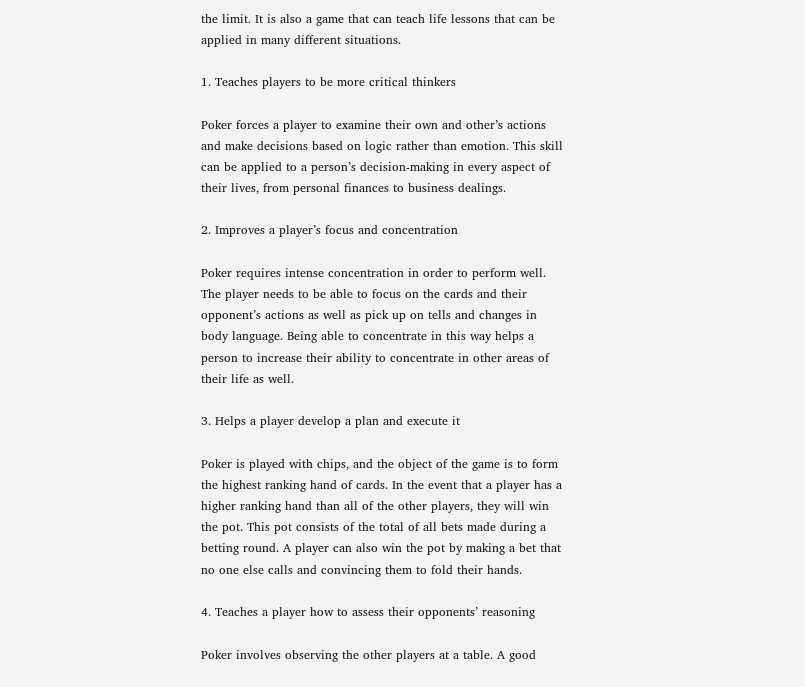the limit. It is also a game that can teach life lessons that can be applied in many different situations.

1. Teaches players to be more critical thinkers

Poker forces a player to examine their own and other’s actions and make decisions based on logic rather than emotion. This skill can be applied to a person’s decision-making in every aspect of their lives, from personal finances to business dealings.

2. Improves a player’s focus and concentration

Poker requires intense concentration in order to perform well. The player needs to be able to focus on the cards and their opponent’s actions as well as pick up on tells and changes in body language. Being able to concentrate in this way helps a person to increase their ability to concentrate in other areas of their life as well.

3. Helps a player develop a plan and execute it

Poker is played with chips, and the object of the game is to form the highest ranking hand of cards. In the event that a player has a higher ranking hand than all of the other players, they will win the pot. This pot consists of the total of all bets made during a betting round. A player can also win the pot by making a bet that no one else calls and convincing them to fold their hands.

4. Teaches a player how to assess their opponents’ reasoning

Poker involves observing the other players at a table. A good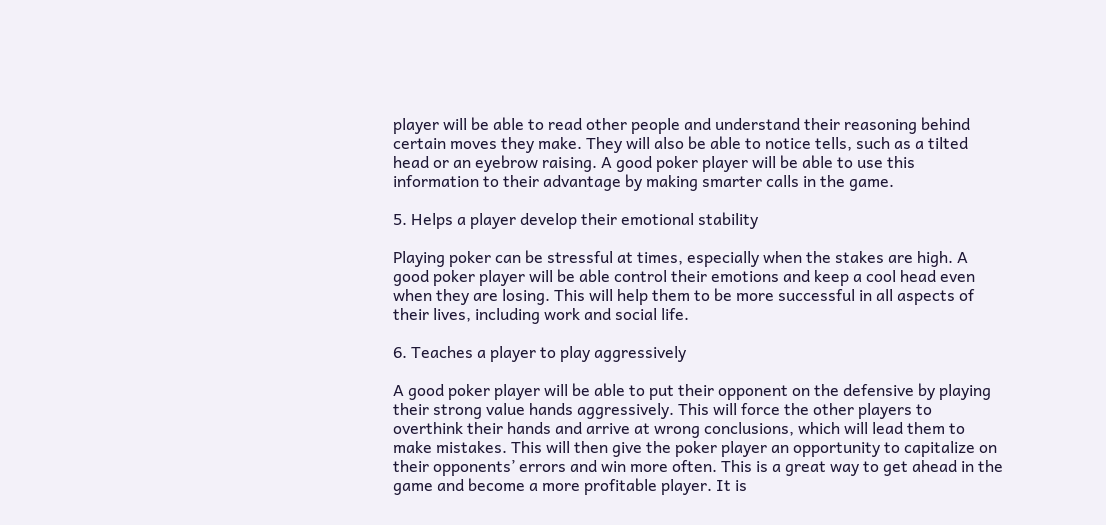player will be able to read other people and understand their reasoning behind certain moves they make. They will also be able to notice tells, such as a tilted head or an eyebrow raising. A good poker player will be able to use this information to their advantage by making smarter calls in the game.

5. Helps a player develop their emotional stability

Playing poker can be stressful at times, especially when the stakes are high. A good poker player will be able control their emotions and keep a cool head even when they are losing. This will help them to be more successful in all aspects of their lives, including work and social life.

6. Teaches a player to play aggressively

A good poker player will be able to put their opponent on the defensive by playing their strong value hands aggressively. This will force the other players to overthink their hands and arrive at wrong conclusions, which will lead them to make mistakes. This will then give the poker player an opportunity to capitalize on their opponents’ errors and win more often. This is a great way to get ahead in the game and become a more profitable player. It is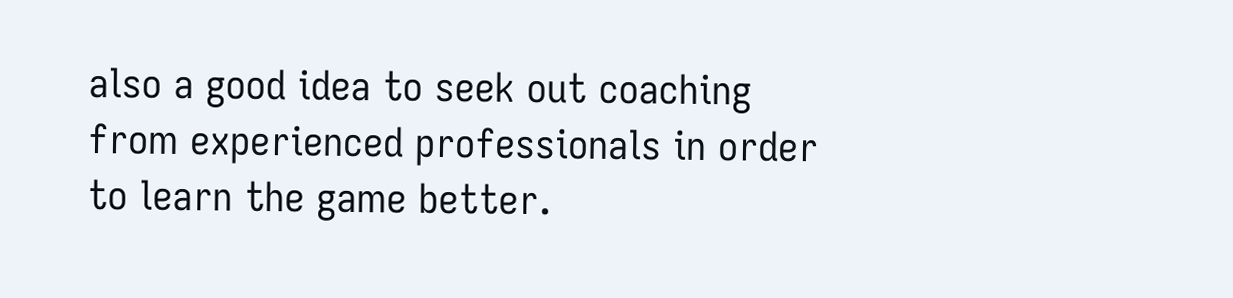also a good idea to seek out coaching from experienced professionals in order to learn the game better.